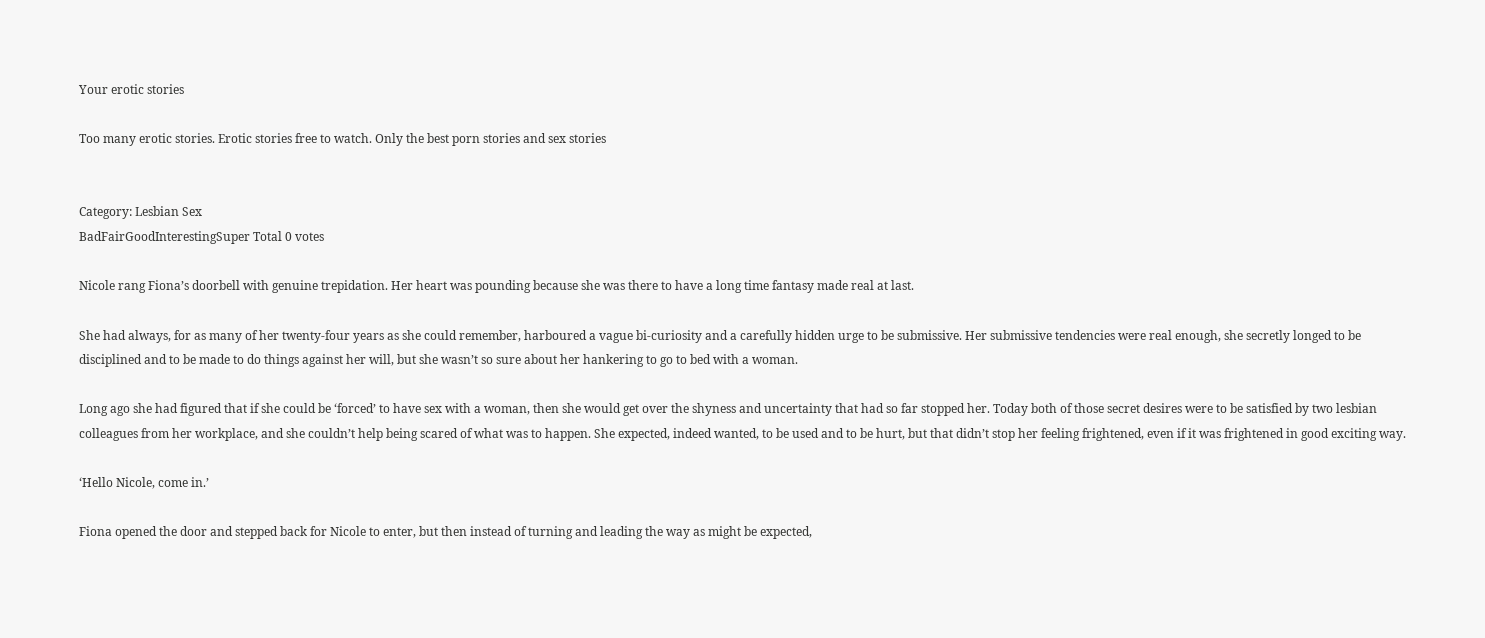Your erotic stories

Too many erotic stories. Erotic stories free to watch. Only the best porn stories and sex stories


Category: Lesbian Sex
BadFairGoodInterestingSuper Total 0 votes

Nicole rang Fiona’s doorbell with genuine trepidation. Her heart was pounding because she was there to have a long time fantasy made real at last.

She had always, for as many of her twenty-four years as she could remember, harboured a vague bi-curiosity and a carefully hidden urge to be submissive. Her submissive tendencies were real enough, she secretly longed to be disciplined and to be made to do things against her will, but she wasn’t so sure about her hankering to go to bed with a woman.

Long ago she had figured that if she could be ‘forced’ to have sex with a woman, then she would get over the shyness and uncertainty that had so far stopped her. Today both of those secret desires were to be satisfied by two lesbian colleagues from her workplace, and she couldn’t help being scared of what was to happen. She expected, indeed wanted, to be used and to be hurt, but that didn’t stop her feeling frightened, even if it was frightened in good exciting way.

‘Hello Nicole, come in.’

Fiona opened the door and stepped back for Nicole to enter, but then instead of turning and leading the way as might be expected,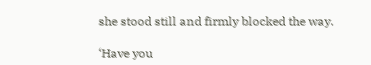she stood still and firmly blocked the way.

‘Have you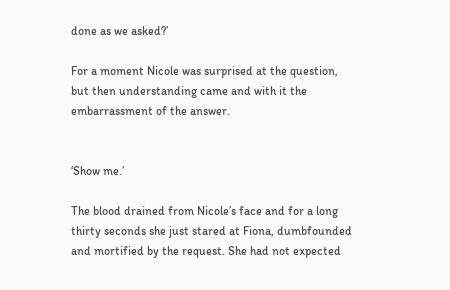done as we asked?’

For a moment Nicole was surprised at the question, but then understanding came and with it the embarrassment of the answer.


‘Show me.’

The blood drained from Nicole’s face and for a long thirty seconds she just stared at Fiona, dumbfounded and mortified by the request. She had not expected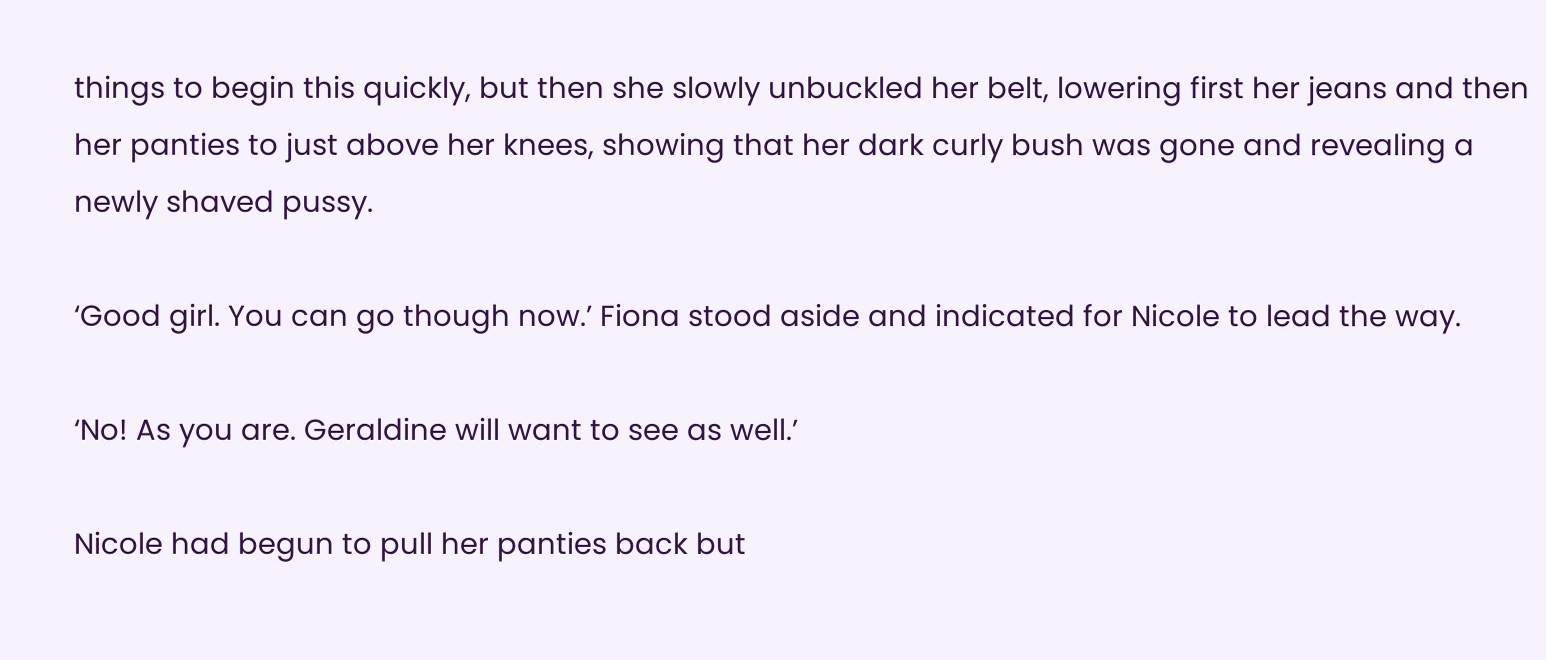things to begin this quickly, but then she slowly unbuckled her belt, lowering first her jeans and then her panties to just above her knees, showing that her dark curly bush was gone and revealing a newly shaved pussy.

‘Good girl. You can go though now.’ Fiona stood aside and indicated for Nicole to lead the way.

‘No! As you are. Geraldine will want to see as well.’

Nicole had begun to pull her panties back but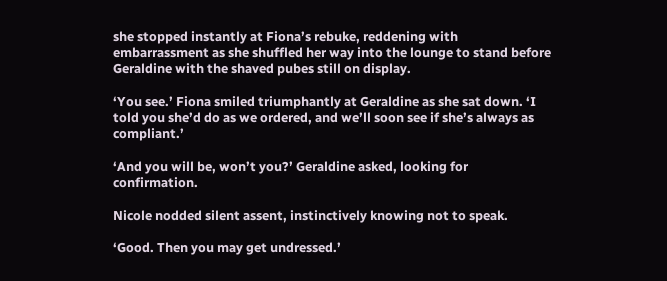she stopped instantly at Fiona’s rebuke, reddening with embarrassment as she shuffled her way into the lounge to stand before Geraldine with the shaved pubes still on display.

‘You see.’ Fiona smiled triumphantly at Geraldine as she sat down. ‘I told you she’d do as we ordered, and we’ll soon see if she’s always as compliant.’

‘And you will be, won’t you?’ Geraldine asked, looking for confirmation.

Nicole nodded silent assent, instinctively knowing not to speak.

‘Good. Then you may get undressed.’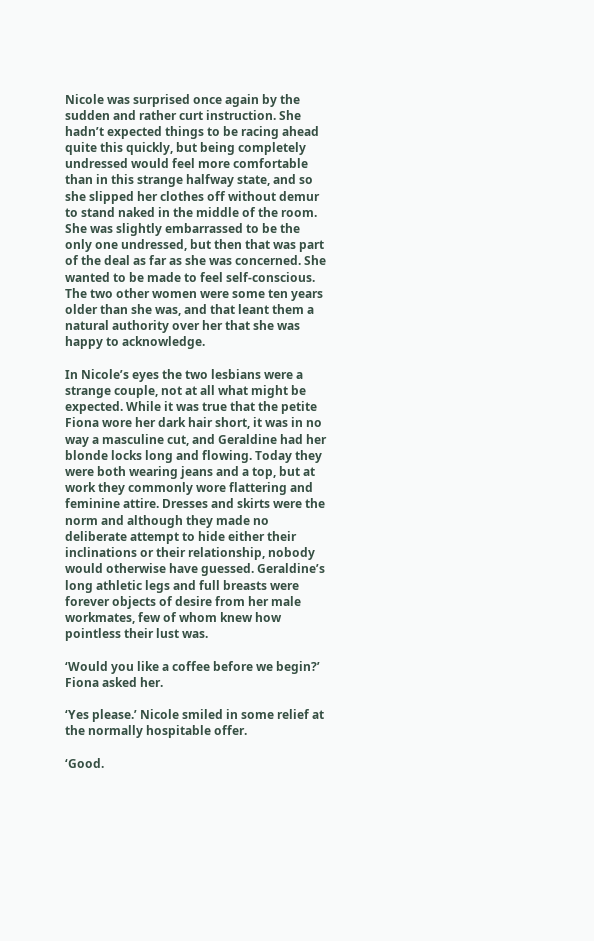Nicole was surprised once again by the sudden and rather curt instruction. She hadn’t expected things to be racing ahead quite this quickly, but being completely undressed would feel more comfortable than in this strange halfway state, and so she slipped her clothes off without demur to stand naked in the middle of the room. She was slightly embarrassed to be the only one undressed, but then that was part of the deal as far as she was concerned. She wanted to be made to feel self-conscious. The two other women were some ten years older than she was, and that leant them a natural authority over her that she was happy to acknowledge.

In Nicole’s eyes the two lesbians were a strange couple, not at all what might be expected. While it was true that the petite Fiona wore her dark hair short, it was in no way a masculine cut, and Geraldine had her blonde locks long and flowing. Today they were both wearing jeans and a top, but at work they commonly wore flattering and feminine attire. Dresses and skirts were the norm and although they made no deliberate attempt to hide either their inclinations or their relationship, nobody would otherwise have guessed. Geraldine’s long athletic legs and full breasts were forever objects of desire from her male workmates, few of whom knew how pointless their lust was.

‘Would you like a coffee before we begin?’ Fiona asked her.

‘Yes please.’ Nicole smiled in some relief at the normally hospitable offer.

‘Good.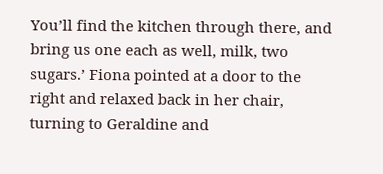You’ll find the kitchen through there, and bring us one each as well, milk, two sugars.’ Fiona pointed at a door to the right and relaxed back in her chair, turning to Geraldine and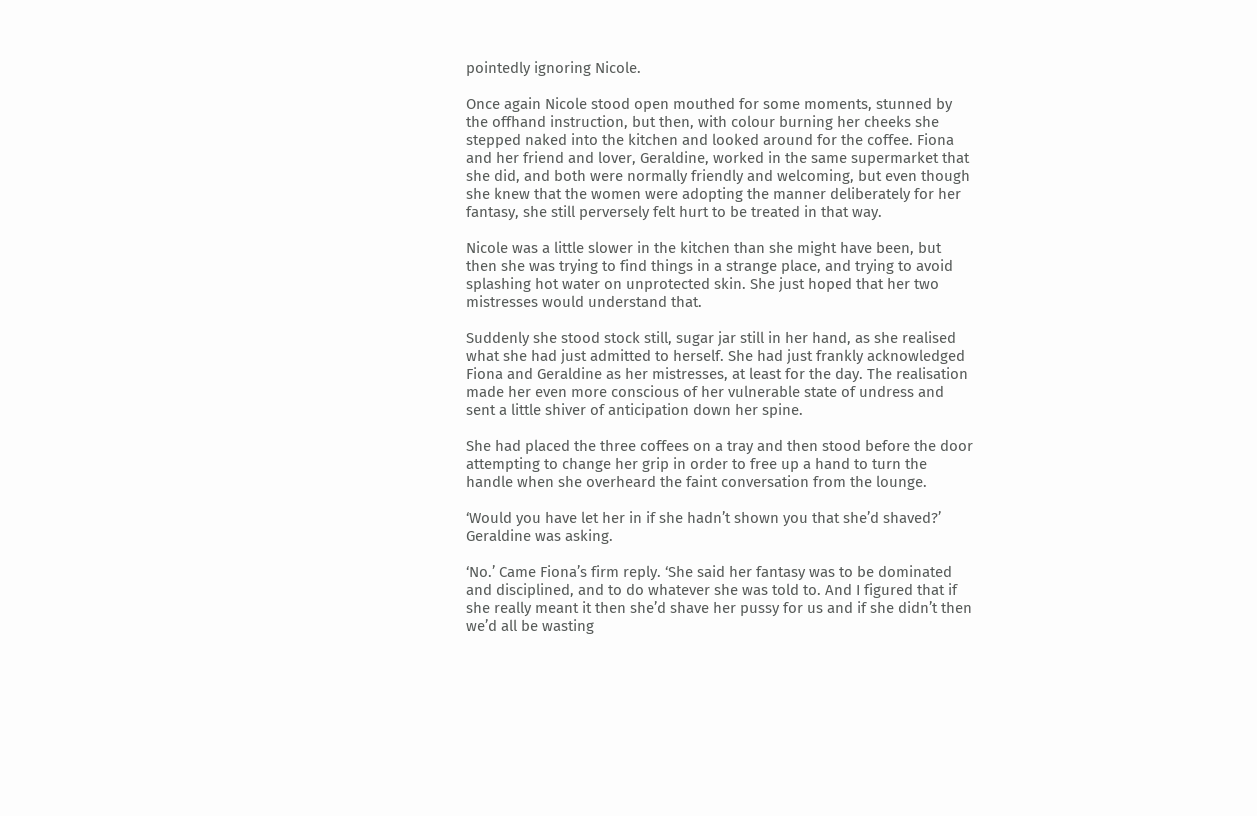pointedly ignoring Nicole.

Once again Nicole stood open mouthed for some moments, stunned by the offhand instruction, but then, with colour burning her cheeks she stepped naked into the kitchen and looked around for the coffee. Fiona and her friend and lover, Geraldine, worked in the same supermarket that she did, and both were normally friendly and welcoming, but even though she knew that the women were adopting the manner deliberately for her fantasy, she still perversely felt hurt to be treated in that way.

Nicole was a little slower in the kitchen than she might have been, but then she was trying to find things in a strange place, and trying to avoid splashing hot water on unprotected skin. She just hoped that her two mistresses would understand that.

Suddenly she stood stock still, sugar jar still in her hand, as she realised what she had just admitted to herself. She had just frankly acknowledged Fiona and Geraldine as her mistresses, at least for the day. The realisation made her even more conscious of her vulnerable state of undress and sent a little shiver of anticipation down her spine.

She had placed the three coffees on a tray and then stood before the door attempting to change her grip in order to free up a hand to turn the handle when she overheard the faint conversation from the lounge.

‘Would you have let her in if she hadn’t shown you that she’d shaved?’ Geraldine was asking.

‘No.’ Came Fiona’s firm reply. ‘She said her fantasy was to be dominated and disciplined, and to do whatever she was told to. And I figured that if she really meant it then she’d shave her pussy for us and if she didn’t then we’d all be wasting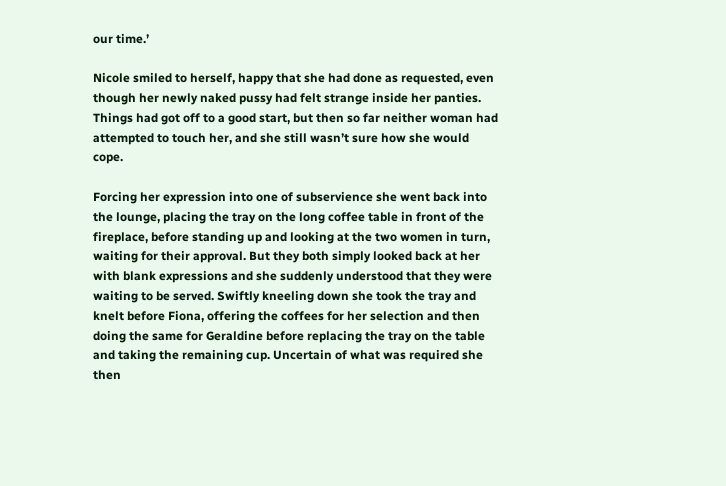our time.’

Nicole smiled to herself, happy that she had done as requested, even though her newly naked pussy had felt strange inside her panties. Things had got off to a good start, but then so far neither woman had attempted to touch her, and she still wasn’t sure how she would cope.

Forcing her expression into one of subservience she went back into the lounge, placing the tray on the long coffee table in front of the fireplace, before standing up and looking at the two women in turn, waiting for their approval. But they both simply looked back at her with blank expressions and she suddenly understood that they were waiting to be served. Swiftly kneeling down she took the tray and knelt before Fiona, offering the coffees for her selection and then doing the same for Geraldine before replacing the tray on the table and taking the remaining cup. Uncertain of what was required she then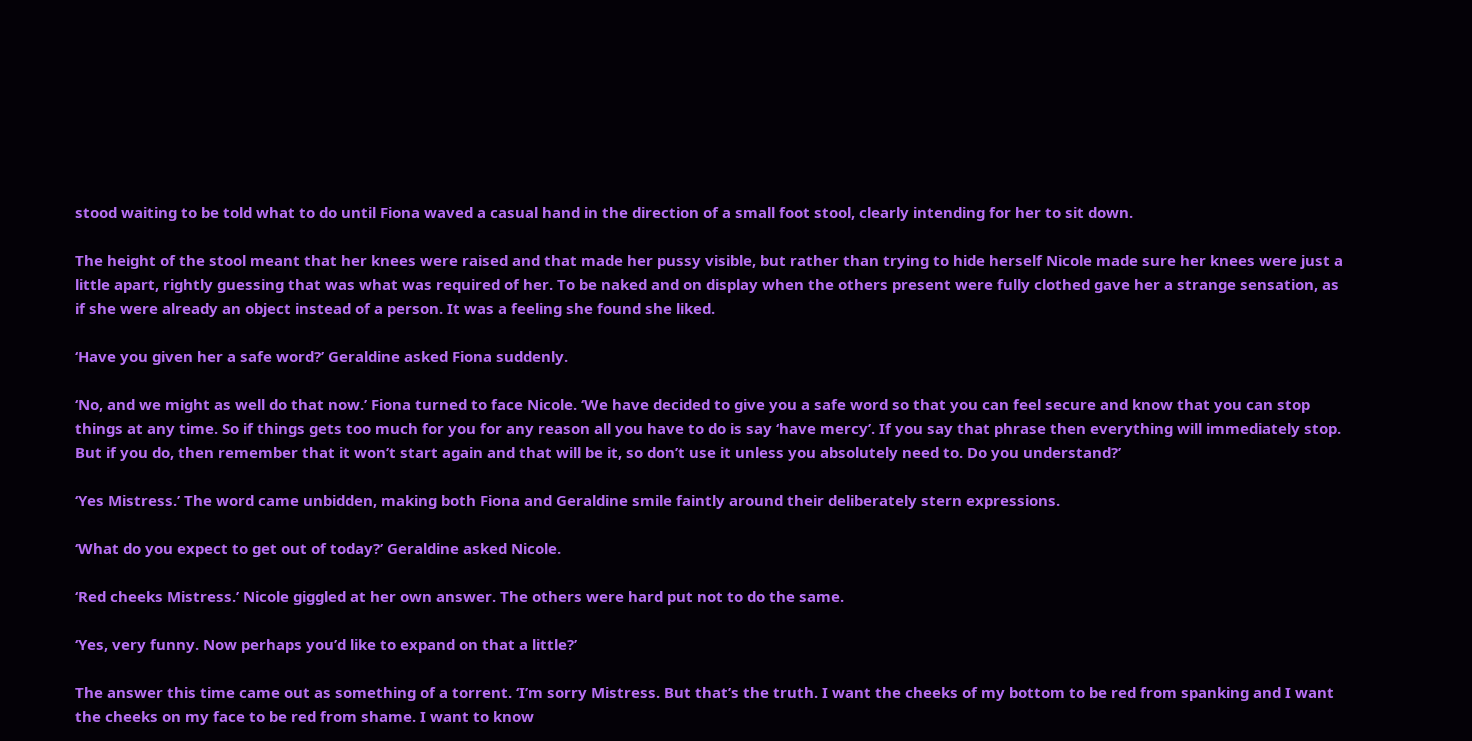stood waiting to be told what to do until Fiona waved a casual hand in the direction of a small foot stool, clearly intending for her to sit down.

The height of the stool meant that her knees were raised and that made her pussy visible, but rather than trying to hide herself Nicole made sure her knees were just a little apart, rightly guessing that was what was required of her. To be naked and on display when the others present were fully clothed gave her a strange sensation, as if she were already an object instead of a person. It was a feeling she found she liked.

‘Have you given her a safe word?’ Geraldine asked Fiona suddenly.

‘No, and we might as well do that now.’ Fiona turned to face Nicole. ‘We have decided to give you a safe word so that you can feel secure and know that you can stop things at any time. So if things gets too much for you for any reason all you have to do is say ‘have mercy’. If you say that phrase then everything will immediately stop. But if you do, then remember that it won’t start again and that will be it, so don’t use it unless you absolutely need to. Do you understand?’

‘Yes Mistress.’ The word came unbidden, making both Fiona and Geraldine smile faintly around their deliberately stern expressions.

‘What do you expect to get out of today?’ Geraldine asked Nicole.

‘Red cheeks Mistress.’ Nicole giggled at her own answer. The others were hard put not to do the same.

‘Yes, very funny. Now perhaps you’d like to expand on that a little?’

The answer this time came out as something of a torrent. ‘I’m sorry Mistress. But that’s the truth. I want the cheeks of my bottom to be red from spanking and I want the cheeks on my face to be red from shame. I want to know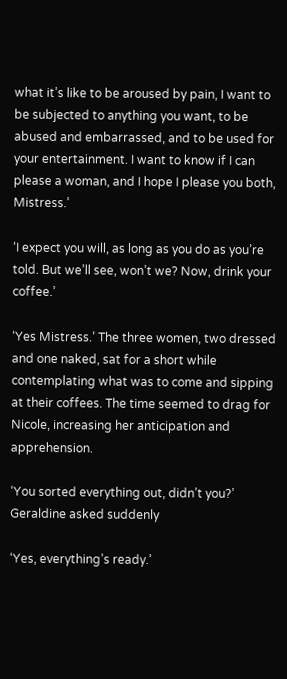what it’s like to be aroused by pain, I want to be subjected to anything you want, to be abused and embarrassed, and to be used for your entertainment. I want to know if I can please a woman, and I hope I please you both, Mistress.’

‘I expect you will, as long as you do as you’re told. But we’ll see, won’t we? Now, drink your coffee.’

‘Yes Mistress.’ The three women, two dressed and one naked, sat for a short while contemplating what was to come and sipping at their coffees. The time seemed to drag for Nicole, increasing her anticipation and apprehension.

‘You sorted everything out, didn’t you?’ Geraldine asked suddenly

‘Yes, everything’s ready.’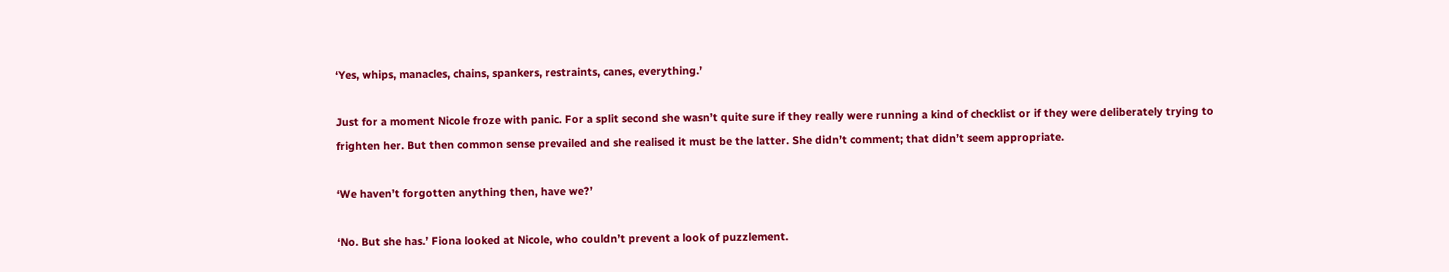‘Yes, whips, manacles, chains, spankers, restraints, canes, everything.’

Just for a moment Nicole froze with panic. For a split second she wasn’t quite sure if they really were running a kind of checklist or if they were deliberately trying to frighten her. But then common sense prevailed and she realised it must be the latter. She didn’t comment; that didn’t seem appropriate.

‘We haven’t forgotten anything then, have we?’

‘No. But she has.’ Fiona looked at Nicole, who couldn’t prevent a look of puzzlement.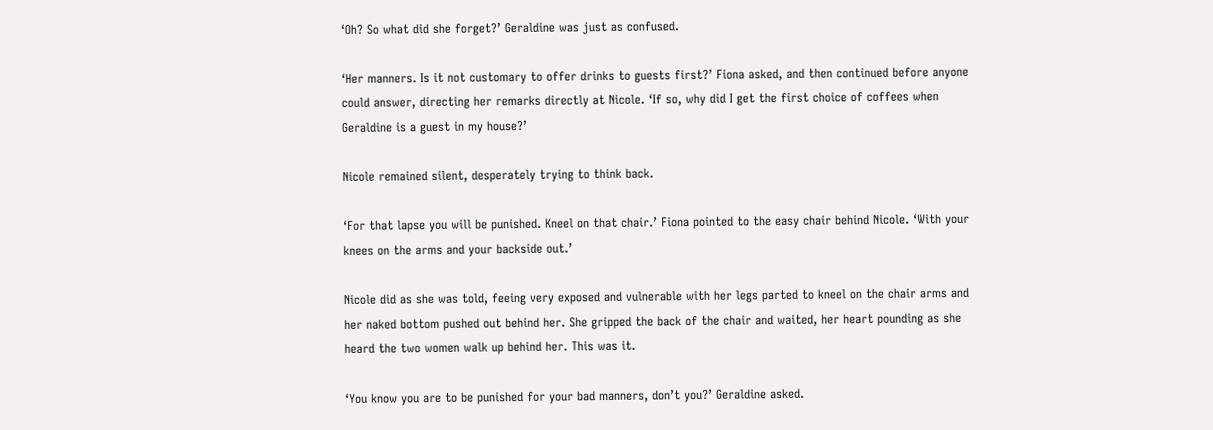‘Oh? So what did she forget?’ Geraldine was just as confused.

‘Her manners. Is it not customary to offer drinks to guests first?’ Fiona asked, and then continued before anyone could answer, directing her remarks directly at Nicole. ‘If so, why did I get the first choice of coffees when Geraldine is a guest in my house?’

Nicole remained silent, desperately trying to think back.

‘For that lapse you will be punished. Kneel on that chair.’ Fiona pointed to the easy chair behind Nicole. ‘With your knees on the arms and your backside out.’

Nicole did as she was told, feeing very exposed and vulnerable with her legs parted to kneel on the chair arms and her naked bottom pushed out behind her. She gripped the back of the chair and waited, her heart pounding as she heard the two women walk up behind her. This was it.

‘You know you are to be punished for your bad manners, don’t you?’ Geraldine asked.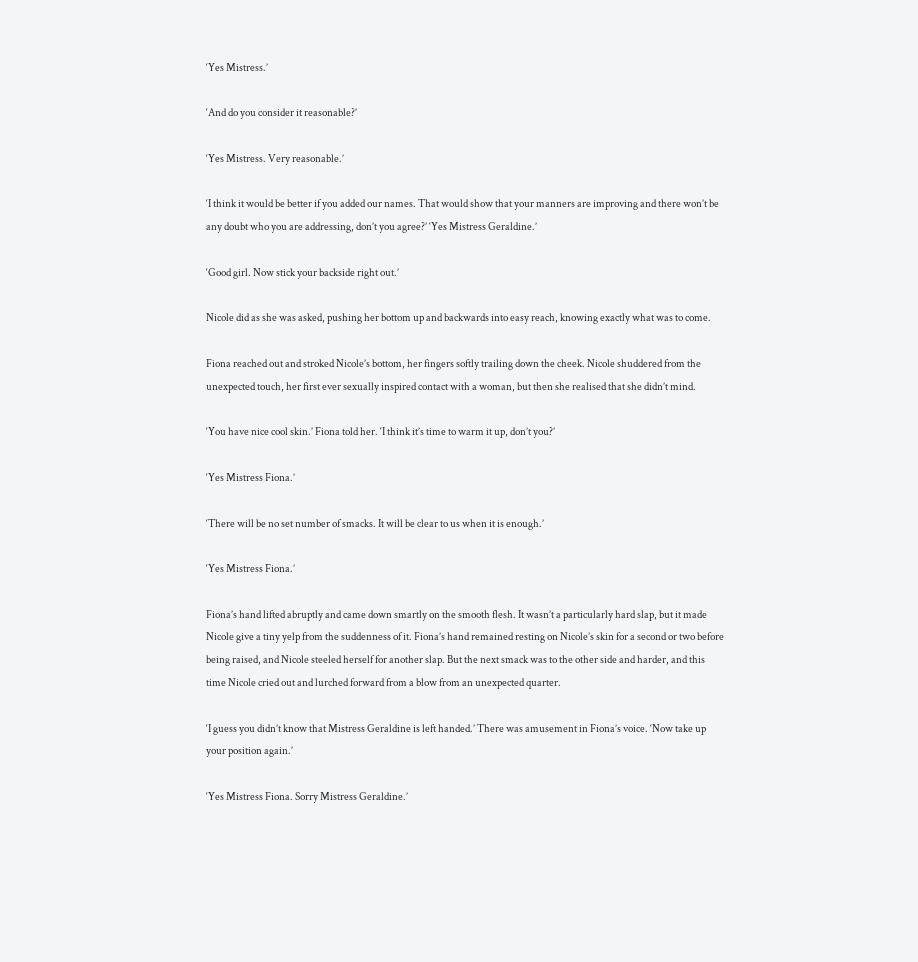‘Yes Mistress.’

‘And do you consider it reasonable?’

‘Yes Mistress. Very reasonable.’

‘I think it would be better if you added our names. That would show that your manners are improving and there won’t be any doubt who you are addressing, don’t you agree?’ ‘Yes Mistress Geraldine.’

‘Good girl. Now stick your backside right out.’

Nicole did as she was asked, pushing her bottom up and backwards into easy reach, knowing exactly what was to come.

Fiona reached out and stroked Nicole’s bottom, her fingers softly trailing down the cheek. Nicole shuddered from the unexpected touch, her first ever sexually inspired contact with a woman, but then she realised that she didn’t mind.

‘You have nice cool skin.’ Fiona told her. ‘I think it’s time to warm it up, don’t you?’

‘Yes Mistress Fiona.’

‘There will be no set number of smacks. It will be clear to us when it is enough.’

‘Yes Mistress Fiona.’

Fiona’s hand lifted abruptly and came down smartly on the smooth flesh. It wasn’t a particularly hard slap, but it made Nicole give a tiny yelp from the suddenness of it. Fiona’s hand remained resting on Nicole’s skin for a second or two before being raised, and Nicole steeled herself for another slap. But the next smack was to the other side and harder, and this time Nicole cried out and lurched forward from a blow from an unexpected quarter.

‘I guess you didn’t know that Mistress Geraldine is left handed.’ There was amusement in Fiona’s voice. ‘Now take up your position again.’

‘Yes Mistress Fiona. Sorry Mistress Geraldine.’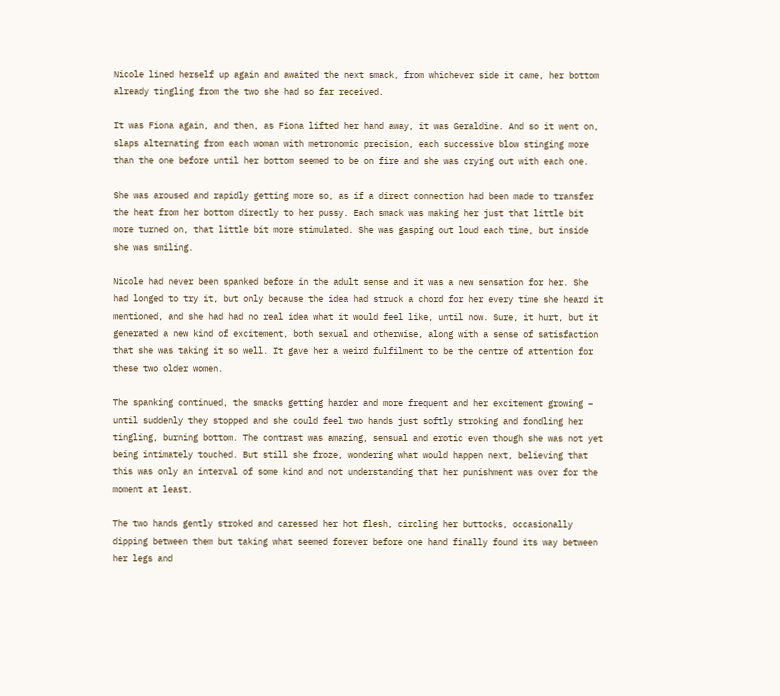Nicole lined herself up again and awaited the next smack, from whichever side it came, her bottom already tingling from the two she had so far received.

It was Fiona again, and then, as Fiona lifted her hand away, it was Geraldine. And so it went on, slaps alternating from each woman with metronomic precision, each successive blow stinging more than the one before until her bottom seemed to be on fire and she was crying out with each one.

She was aroused and rapidly getting more so, as if a direct connection had been made to transfer the heat from her bottom directly to her pussy. Each smack was making her just that little bit more turned on, that little bit more stimulated. She was gasping out loud each time, but inside she was smiling.

Nicole had never been spanked before in the adult sense and it was a new sensation for her. She had longed to try it, but only because the idea had struck a chord for her every time she heard it mentioned, and she had had no real idea what it would feel like, until now. Sure, it hurt, but it generated a new kind of excitement, both sexual and otherwise, along with a sense of satisfaction that she was taking it so well. It gave her a weird fulfilment to be the centre of attention for these two older women.

The spanking continued, the smacks getting harder and more frequent and her excitement growing – until suddenly they stopped and she could feel two hands just softly stroking and fondling her tingling, burning bottom. The contrast was amazing, sensual and erotic even though she was not yet being intimately touched. But still she froze, wondering what would happen next, believing that this was only an interval of some kind and not understanding that her punishment was over for the moment at least.

The two hands gently stroked and caressed her hot flesh, circling her buttocks, occasionally dipping between them but taking what seemed forever before one hand finally found its way between her legs and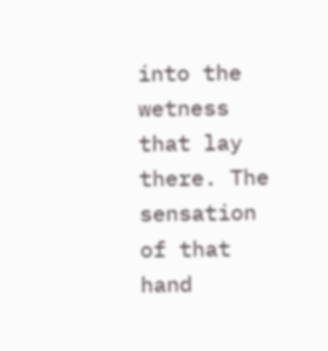into the wetness that lay there. The sensation of that hand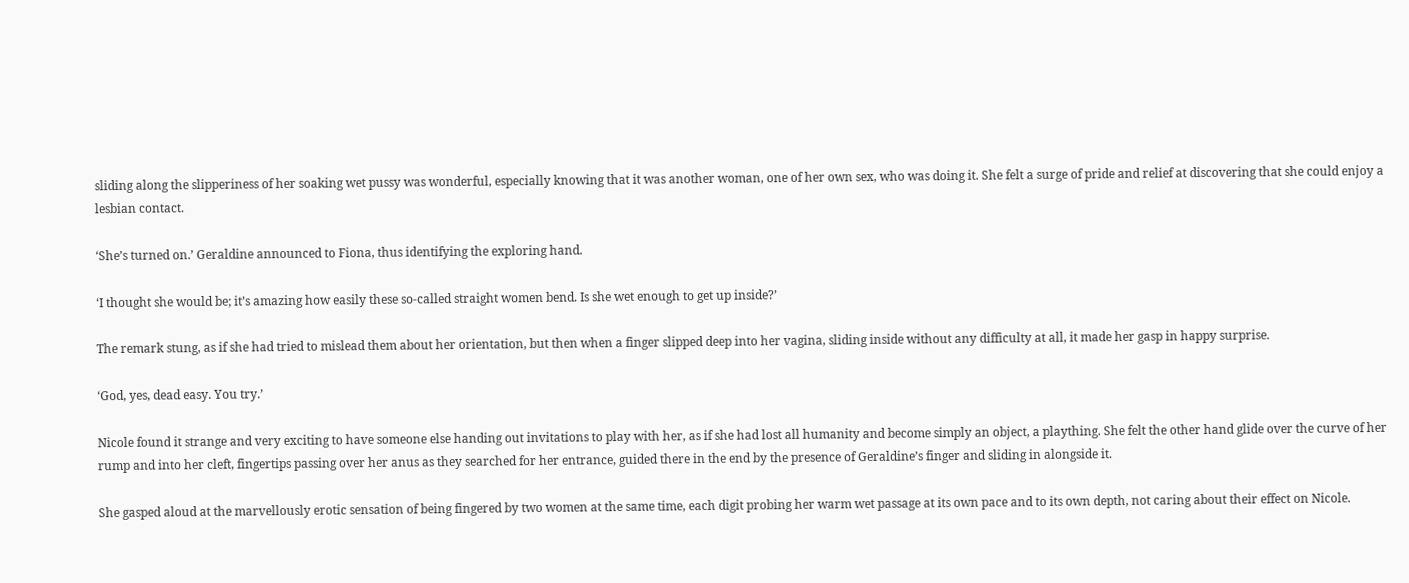sliding along the slipperiness of her soaking wet pussy was wonderful, especially knowing that it was another woman, one of her own sex, who was doing it. She felt a surge of pride and relief at discovering that she could enjoy a lesbian contact.

‘She’s turned on.’ Geraldine announced to Fiona, thus identifying the exploring hand.

‘I thought she would be; it’s amazing how easily these so-called straight women bend. Is she wet enough to get up inside?’

The remark stung, as if she had tried to mislead them about her orientation, but then when a finger slipped deep into her vagina, sliding inside without any difficulty at all, it made her gasp in happy surprise.

‘God, yes, dead easy. You try.’

Nicole found it strange and very exciting to have someone else handing out invitations to play with her, as if she had lost all humanity and become simply an object, a plaything. She felt the other hand glide over the curve of her rump and into her cleft, fingertips passing over her anus as they searched for her entrance, guided there in the end by the presence of Geraldine’s finger and sliding in alongside it.

She gasped aloud at the marvellously erotic sensation of being fingered by two women at the same time, each digit probing her warm wet passage at its own pace and to its own depth, not caring about their effect on Nicole.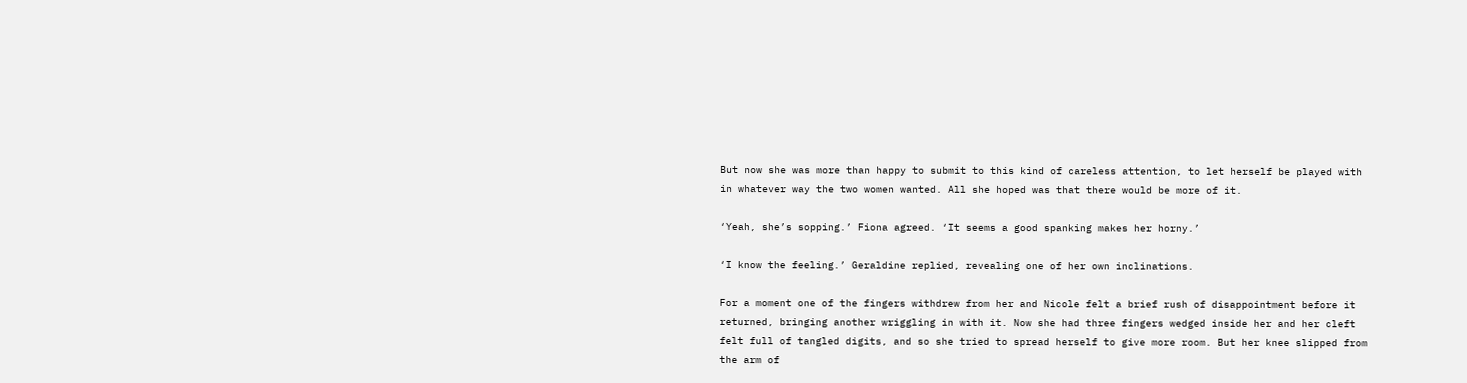But now she was more than happy to submit to this kind of careless attention, to let herself be played with in whatever way the two women wanted. All she hoped was that there would be more of it.

‘Yeah, she’s sopping.’ Fiona agreed. ‘It seems a good spanking makes her horny.’

‘I know the feeling.’ Geraldine replied, revealing one of her own inclinations.

For a moment one of the fingers withdrew from her and Nicole felt a brief rush of disappointment before it returned, bringing another wriggling in with it. Now she had three fingers wedged inside her and her cleft felt full of tangled digits, and so she tried to spread herself to give more room. But her knee slipped from the arm of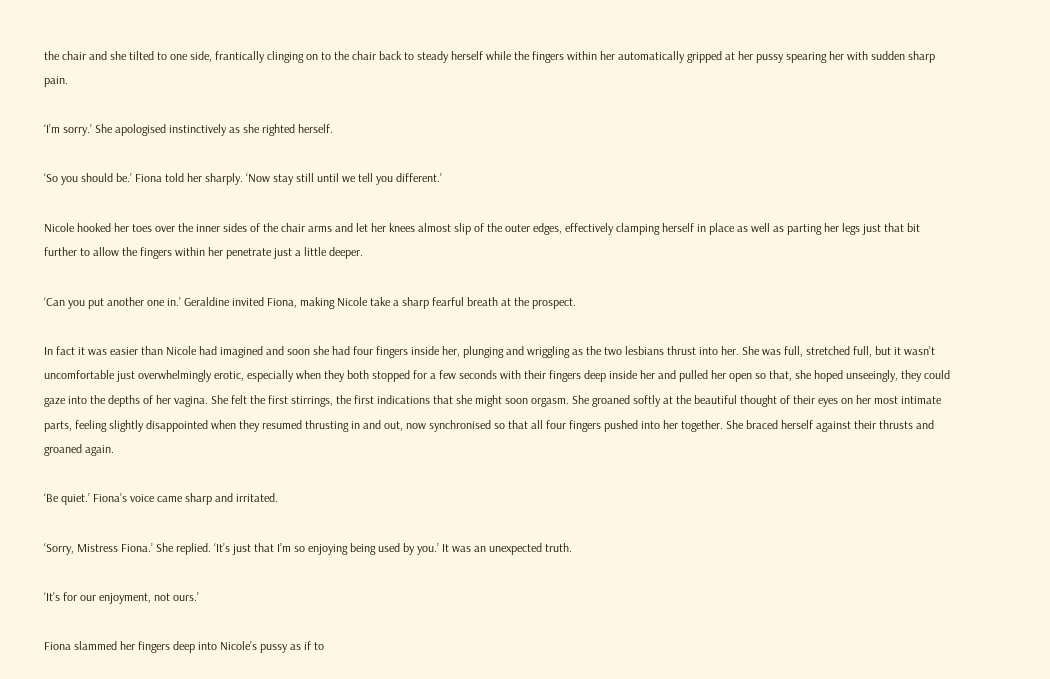the chair and she tilted to one side, frantically clinging on to the chair back to steady herself while the fingers within her automatically gripped at her pussy spearing her with sudden sharp pain.

‘I’m sorry.’ She apologised instinctively as she righted herself.

‘So you should be.’ Fiona told her sharply. ‘Now stay still until we tell you different.’

Nicole hooked her toes over the inner sides of the chair arms and let her knees almost slip of the outer edges, effectively clamping herself in place as well as parting her legs just that bit further to allow the fingers within her penetrate just a little deeper.

‘Can you put another one in.’ Geraldine invited Fiona, making Nicole take a sharp fearful breath at the prospect.

In fact it was easier than Nicole had imagined and soon she had four fingers inside her, plunging and wriggling as the two lesbians thrust into her. She was full, stretched full, but it wasn’t uncomfortable just overwhelmingly erotic, especially when they both stopped for a few seconds with their fingers deep inside her and pulled her open so that, she hoped unseeingly, they could gaze into the depths of her vagina. She felt the first stirrings, the first indications that she might soon orgasm. She groaned softly at the beautiful thought of their eyes on her most intimate parts, feeling slightly disappointed when they resumed thrusting in and out, now synchronised so that all four fingers pushed into her together. She braced herself against their thrusts and groaned again.

‘Be quiet.’ Fiona’s voice came sharp and irritated.

‘Sorry, Mistress Fiona.’ She replied. ‘It’s just that I’m so enjoying being used by you.’ It was an unexpected truth.

‘It’s for our enjoyment, not ours.’

Fiona slammed her fingers deep into Nicole’s pussy as if to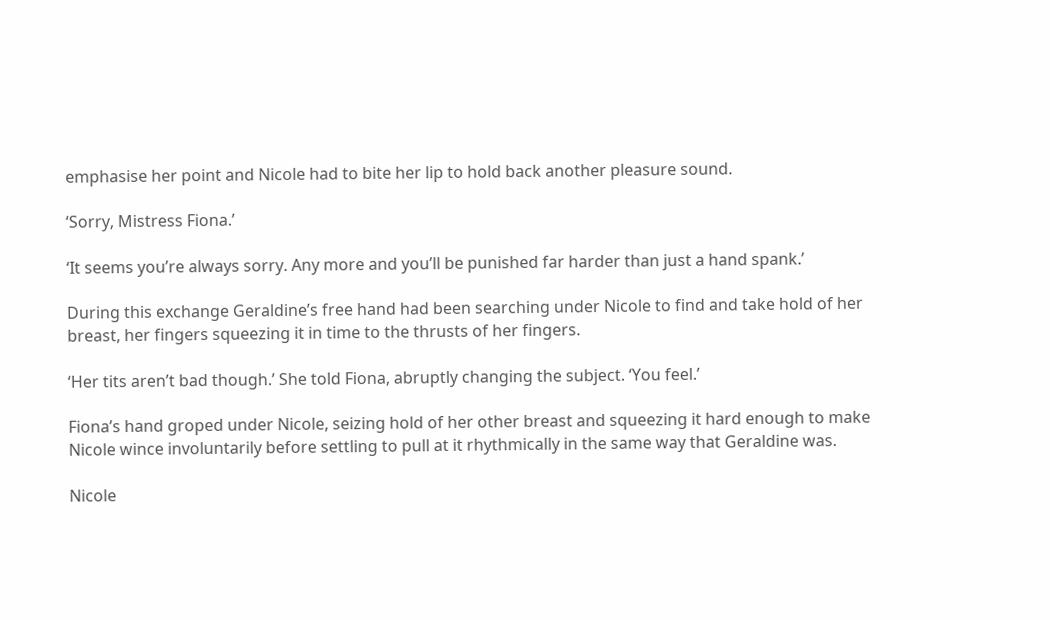emphasise her point and Nicole had to bite her lip to hold back another pleasure sound.

‘Sorry, Mistress Fiona.’

‘It seems you’re always sorry. Any more and you’ll be punished far harder than just a hand spank.’

During this exchange Geraldine’s free hand had been searching under Nicole to find and take hold of her breast, her fingers squeezing it in time to the thrusts of her fingers.

‘Her tits aren’t bad though.’ She told Fiona, abruptly changing the subject. ‘You feel.’

Fiona’s hand groped under Nicole, seizing hold of her other breast and squeezing it hard enough to make Nicole wince involuntarily before settling to pull at it rhythmically in the same way that Geraldine was.

Nicole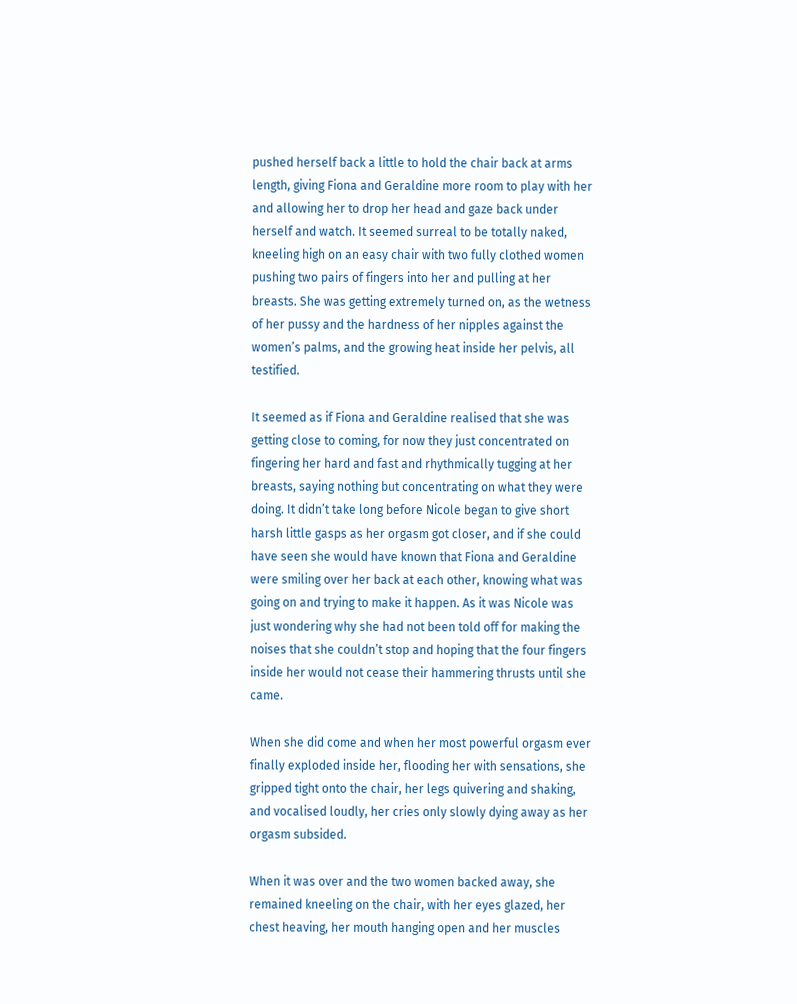pushed herself back a little to hold the chair back at arms length, giving Fiona and Geraldine more room to play with her and allowing her to drop her head and gaze back under herself and watch. It seemed surreal to be totally naked, kneeling high on an easy chair with two fully clothed women pushing two pairs of fingers into her and pulling at her breasts. She was getting extremely turned on, as the wetness of her pussy and the hardness of her nipples against the women’s palms, and the growing heat inside her pelvis, all testified.

It seemed as if Fiona and Geraldine realised that she was getting close to coming, for now they just concentrated on fingering her hard and fast and rhythmically tugging at her breasts, saying nothing but concentrating on what they were doing. It didn’t take long before Nicole began to give short harsh little gasps as her orgasm got closer, and if she could have seen she would have known that Fiona and Geraldine were smiling over her back at each other, knowing what was going on and trying to make it happen. As it was Nicole was just wondering why she had not been told off for making the noises that she couldn’t stop and hoping that the four fingers inside her would not cease their hammering thrusts until she came.

When she did come and when her most powerful orgasm ever finally exploded inside her, flooding her with sensations, she gripped tight onto the chair, her legs quivering and shaking, and vocalised loudly, her cries only slowly dying away as her orgasm subsided.

When it was over and the two women backed away, she remained kneeling on the chair, with her eyes glazed, her chest heaving, her mouth hanging open and her muscles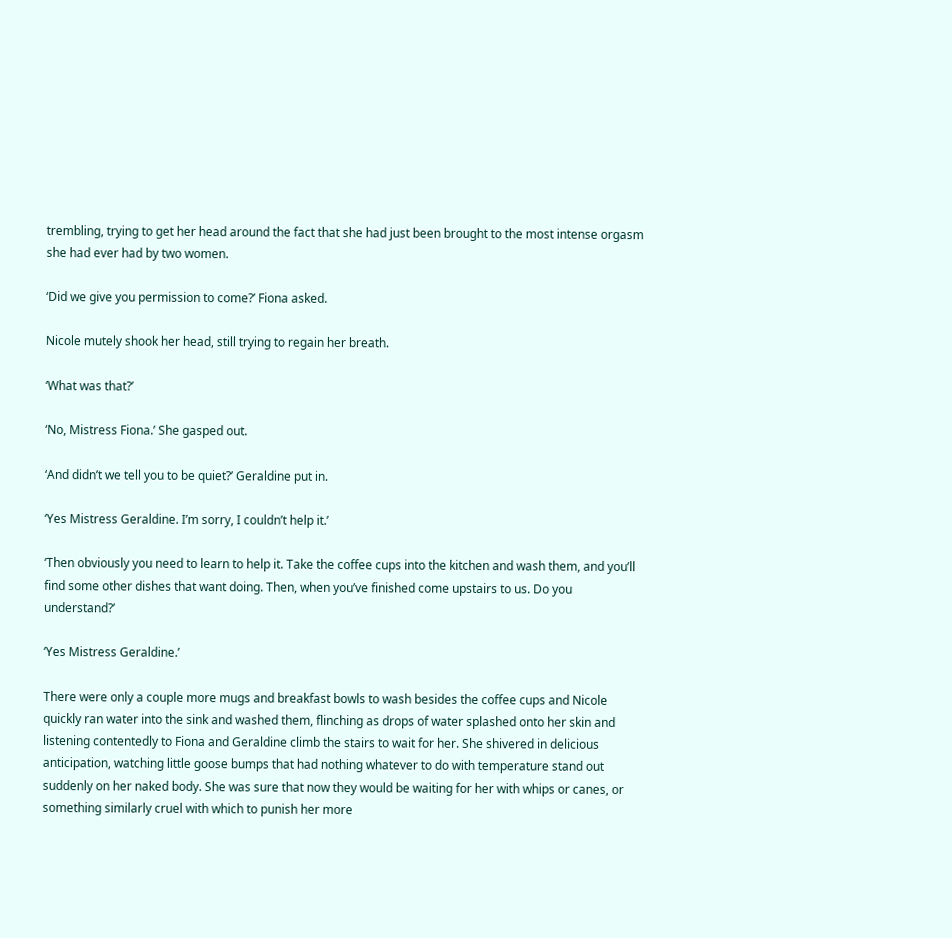trembling, trying to get her head around the fact that she had just been brought to the most intense orgasm she had ever had by two women.

‘Did we give you permission to come?’ Fiona asked.

Nicole mutely shook her head, still trying to regain her breath.

‘What was that?’

‘No, Mistress Fiona.’ She gasped out.

‘And didn’t we tell you to be quiet?’ Geraldine put in.

‘Yes Mistress Geraldine. I’m sorry, I couldn’t help it.’

‘Then obviously you need to learn to help it. Take the coffee cups into the kitchen and wash them, and you’ll find some other dishes that want doing. Then, when you’ve finished come upstairs to us. Do you understand?’

‘Yes Mistress Geraldine.’

There were only a couple more mugs and breakfast bowls to wash besides the coffee cups and Nicole quickly ran water into the sink and washed them, flinching as drops of water splashed onto her skin and listening contentedly to Fiona and Geraldine climb the stairs to wait for her. She shivered in delicious anticipation, watching little goose bumps that had nothing whatever to do with temperature stand out suddenly on her naked body. She was sure that now they would be waiting for her with whips or canes, or something similarly cruel with which to punish her more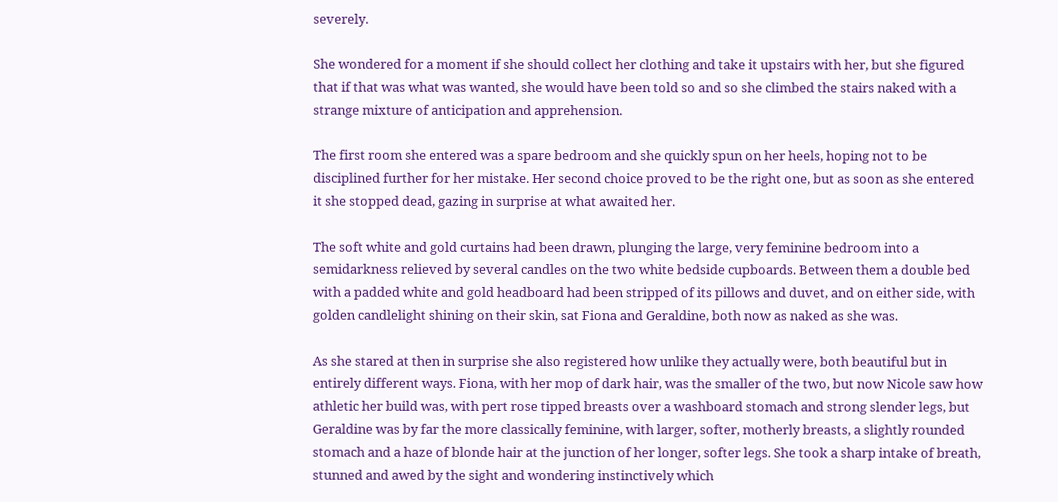severely.

She wondered for a moment if she should collect her clothing and take it upstairs with her, but she figured that if that was what was wanted, she would have been told so and so she climbed the stairs naked with a strange mixture of anticipation and apprehension.

The first room she entered was a spare bedroom and she quickly spun on her heels, hoping not to be disciplined further for her mistake. Her second choice proved to be the right one, but as soon as she entered it she stopped dead, gazing in surprise at what awaited her.

The soft white and gold curtains had been drawn, plunging the large, very feminine bedroom into a semidarkness relieved by several candles on the two white bedside cupboards. Between them a double bed with a padded white and gold headboard had been stripped of its pillows and duvet, and on either side, with golden candlelight shining on their skin, sat Fiona and Geraldine, both now as naked as she was.

As she stared at then in surprise she also registered how unlike they actually were, both beautiful but in entirely different ways. Fiona, with her mop of dark hair, was the smaller of the two, but now Nicole saw how athletic her build was, with pert rose tipped breasts over a washboard stomach and strong slender legs, but Geraldine was by far the more classically feminine, with larger, softer, motherly breasts, a slightly rounded stomach and a haze of blonde hair at the junction of her longer, softer legs. She took a sharp intake of breath, stunned and awed by the sight and wondering instinctively which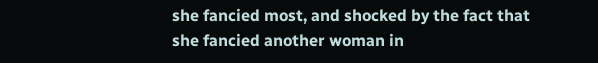she fancied most, and shocked by the fact that she fancied another woman in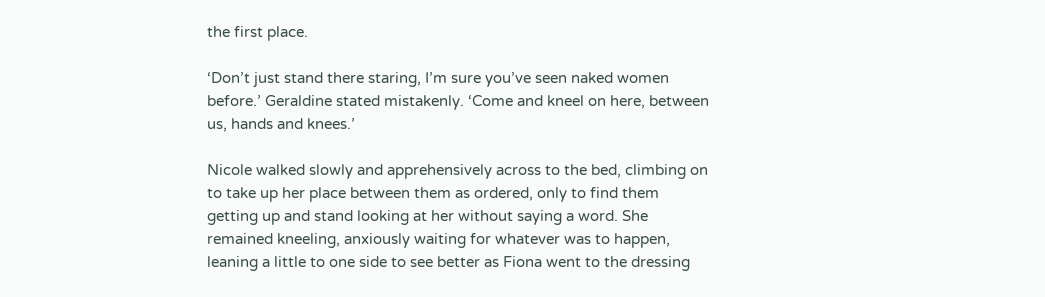the first place.

‘Don’t just stand there staring, I’m sure you’ve seen naked women before.’ Geraldine stated mistakenly. ‘Come and kneel on here, between us, hands and knees.’

Nicole walked slowly and apprehensively across to the bed, climbing on to take up her place between them as ordered, only to find them getting up and stand looking at her without saying a word. She remained kneeling, anxiously waiting for whatever was to happen, leaning a little to one side to see better as Fiona went to the dressing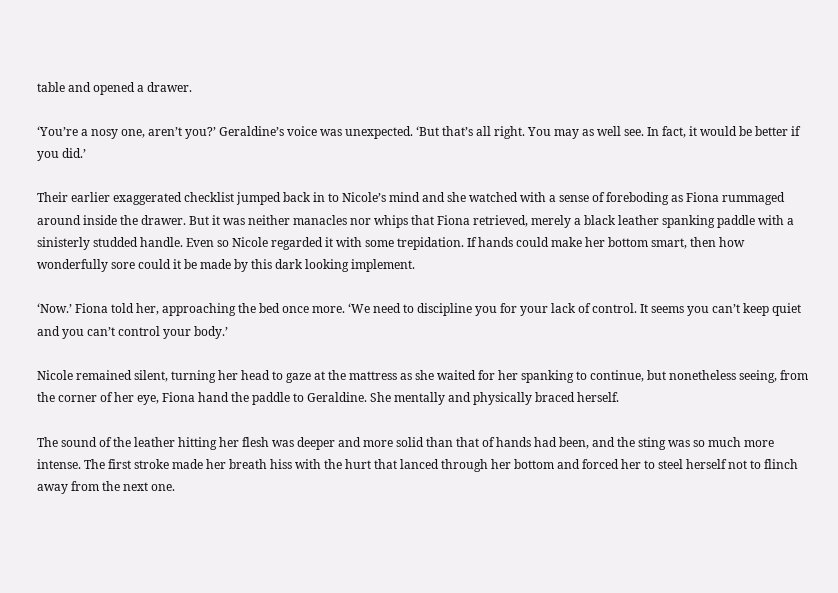table and opened a drawer.

‘You’re a nosy one, aren’t you?’ Geraldine’s voice was unexpected. ‘But that’s all right. You may as well see. In fact, it would be better if you did.’

Their earlier exaggerated checklist jumped back in to Nicole’s mind and she watched with a sense of foreboding as Fiona rummaged around inside the drawer. But it was neither manacles nor whips that Fiona retrieved, merely a black leather spanking paddle with a sinisterly studded handle. Even so Nicole regarded it with some trepidation. If hands could make her bottom smart, then how wonderfully sore could it be made by this dark looking implement.

‘Now.’ Fiona told her, approaching the bed once more. ‘We need to discipline you for your lack of control. It seems you can’t keep quiet and you can’t control your body.’

Nicole remained silent, turning her head to gaze at the mattress as she waited for her spanking to continue, but nonetheless seeing, from the corner of her eye, Fiona hand the paddle to Geraldine. She mentally and physically braced herself.

The sound of the leather hitting her flesh was deeper and more solid than that of hands had been, and the sting was so much more intense. The first stroke made her breath hiss with the hurt that lanced through her bottom and forced her to steel herself not to flinch away from the next one.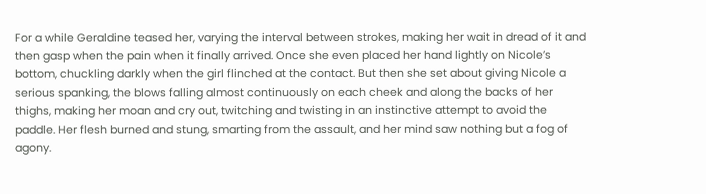For a while Geraldine teased her, varying the interval between strokes, making her wait in dread of it and then gasp when the pain when it finally arrived. Once she even placed her hand lightly on Nicole’s bottom, chuckling darkly when the girl flinched at the contact. But then she set about giving Nicole a serious spanking, the blows falling almost continuously on each cheek and along the backs of her thighs, making her moan and cry out, twitching and twisting in an instinctive attempt to avoid the paddle. Her flesh burned and stung, smarting from the assault, and her mind saw nothing but a fog of agony.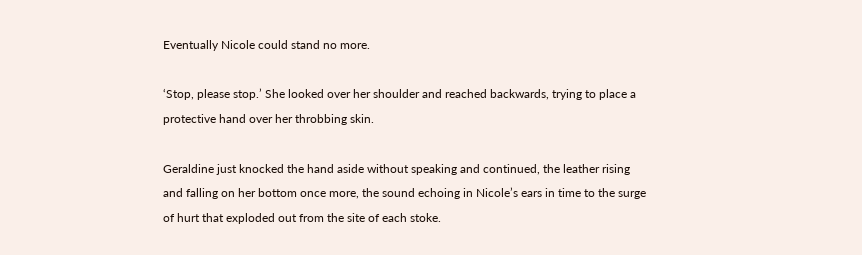Eventually Nicole could stand no more.

‘Stop, please stop.’ She looked over her shoulder and reached backwards, trying to place a protective hand over her throbbing skin.

Geraldine just knocked the hand aside without speaking and continued, the leather rising and falling on her bottom once more, the sound echoing in Nicole’s ears in time to the surge of hurt that exploded out from the site of each stoke.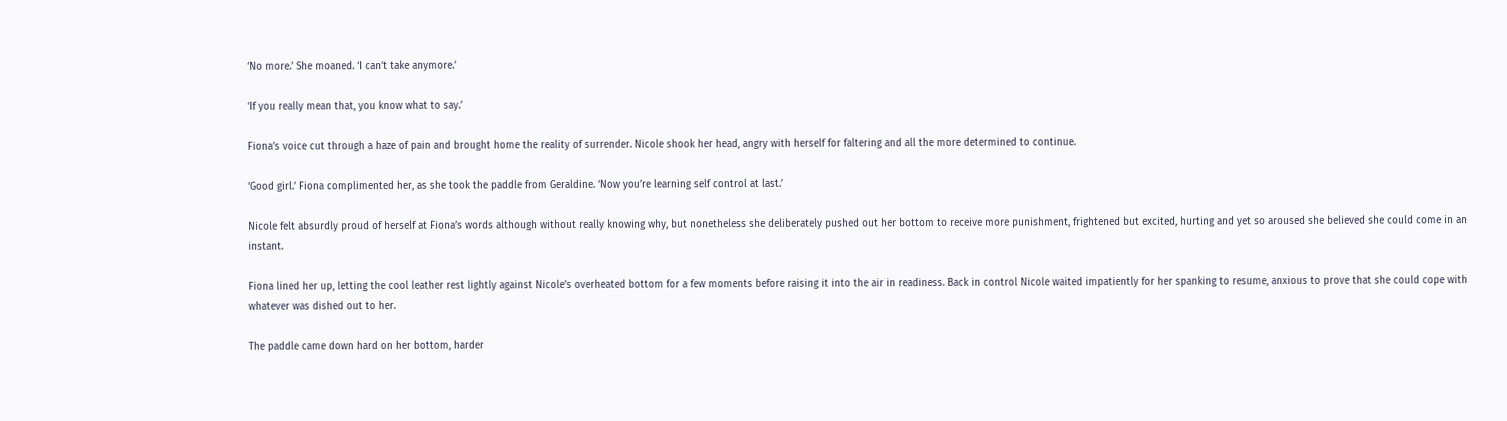‘No more.’ She moaned. ‘I can’t take anymore.’

‘If you really mean that, you know what to say.’

Fiona’s voice cut through a haze of pain and brought home the reality of surrender. Nicole shook her head, angry with herself for faltering and all the more determined to continue.

‘Good girl.’ Fiona complimented her, as she took the paddle from Geraldine. ‘Now you’re learning self control at last.’

Nicole felt absurdly proud of herself at Fiona’s words although without really knowing why, but nonetheless she deliberately pushed out her bottom to receive more punishment, frightened but excited, hurting and yet so aroused she believed she could come in an instant.

Fiona lined her up, letting the cool leather rest lightly against Nicole’s overheated bottom for a few moments before raising it into the air in readiness. Back in control Nicole waited impatiently for her spanking to resume, anxious to prove that she could cope with whatever was dished out to her.

The paddle came down hard on her bottom, harder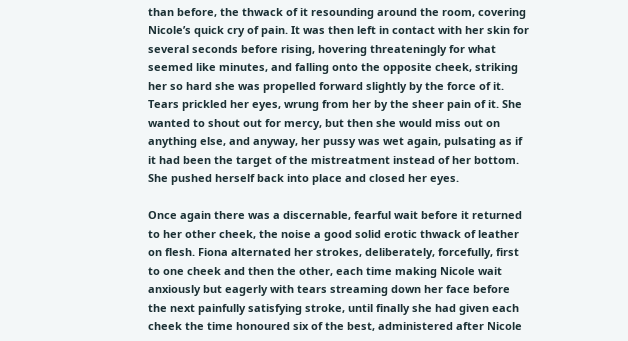than before, the thwack of it resounding around the room, covering Nicole’s quick cry of pain. It was then left in contact with her skin for several seconds before rising, hovering threateningly for what seemed like minutes, and falling onto the opposite cheek, striking her so hard she was propelled forward slightly by the force of it. Tears prickled her eyes, wrung from her by the sheer pain of it. She wanted to shout out for mercy, but then she would miss out on anything else, and anyway, her pussy was wet again, pulsating as if it had been the target of the mistreatment instead of her bottom. She pushed herself back into place and closed her eyes.

Once again there was a discernable, fearful wait before it returned to her other cheek, the noise a good solid erotic thwack of leather on flesh. Fiona alternated her strokes, deliberately, forcefully, first to one cheek and then the other, each time making Nicole wait anxiously but eagerly with tears streaming down her face before the next painfully satisfying stroke, until finally she had given each cheek the time honoured six of the best, administered after Nicole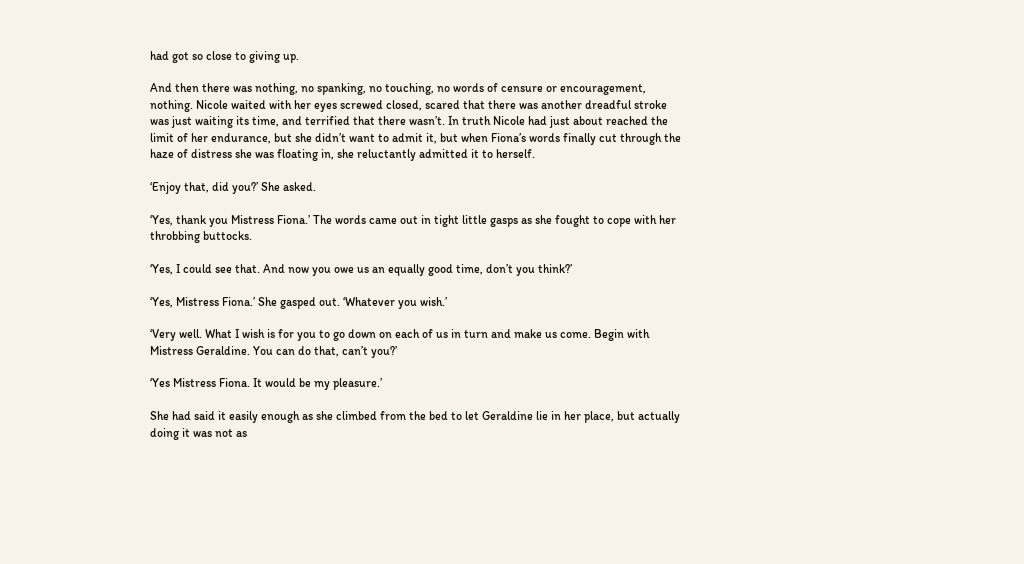had got so close to giving up.

And then there was nothing, no spanking, no touching, no words of censure or encouragement, nothing. Nicole waited with her eyes screwed closed, scared that there was another dreadful stroke was just waiting its time, and terrified that there wasn’t. In truth Nicole had just about reached the limit of her endurance, but she didn’t want to admit it, but when Fiona’s words finally cut through the haze of distress she was floating in, she reluctantly admitted it to herself.

‘Enjoy that, did you?’ She asked.

‘Yes, thank you Mistress Fiona.’ The words came out in tight little gasps as she fought to cope with her throbbing buttocks.

‘Yes, I could see that. And now you owe us an equally good time, don’t you think?’

‘Yes, Mistress Fiona.’ She gasped out. ‘Whatever you wish.’

‘Very well. What I wish is for you to go down on each of us in turn and make us come. Begin with Mistress Geraldine. You can do that, can’t you?’

‘Yes Mistress Fiona. It would be my pleasure.’

She had said it easily enough as she climbed from the bed to let Geraldine lie in her place, but actually doing it was not as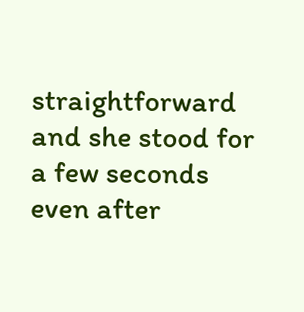straightforward and she stood for a few seconds even after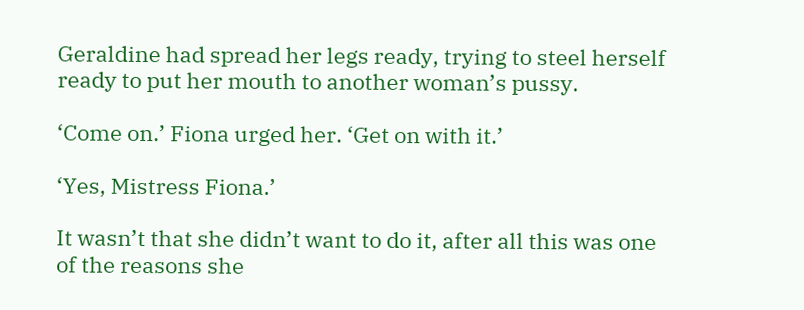Geraldine had spread her legs ready, trying to steel herself ready to put her mouth to another woman’s pussy.

‘Come on.’ Fiona urged her. ‘Get on with it.’

‘Yes, Mistress Fiona.’

It wasn’t that she didn’t want to do it, after all this was one of the reasons she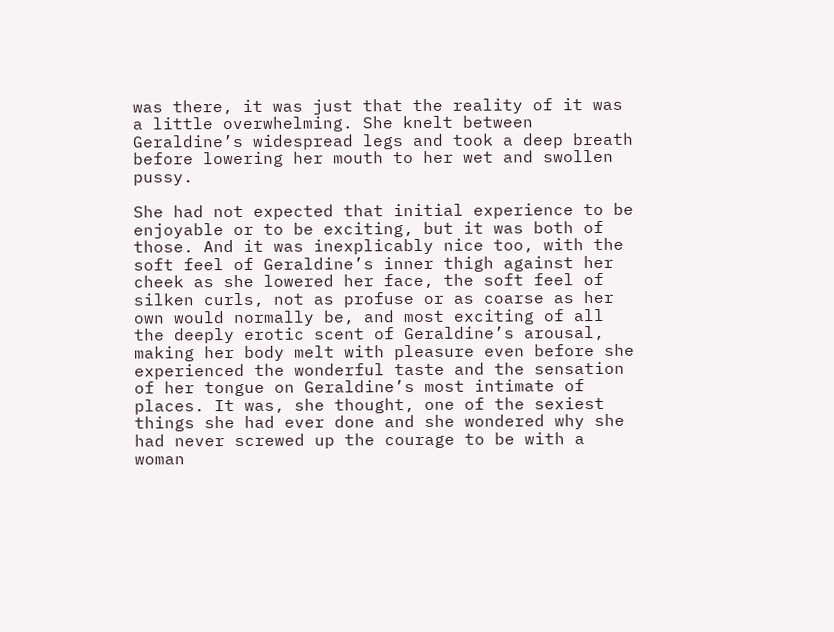was there, it was just that the reality of it was a little overwhelming. She knelt between Geraldine’s widespread legs and took a deep breath before lowering her mouth to her wet and swollen pussy.

She had not expected that initial experience to be enjoyable or to be exciting, but it was both of those. And it was inexplicably nice too, with the soft feel of Geraldine’s inner thigh against her cheek as she lowered her face, the soft feel of silken curls, not as profuse or as coarse as her own would normally be, and most exciting of all the deeply erotic scent of Geraldine’s arousal, making her body melt with pleasure even before she experienced the wonderful taste and the sensation of her tongue on Geraldine’s most intimate of places. It was, she thought, one of the sexiest things she had ever done and she wondered why she had never screwed up the courage to be with a woman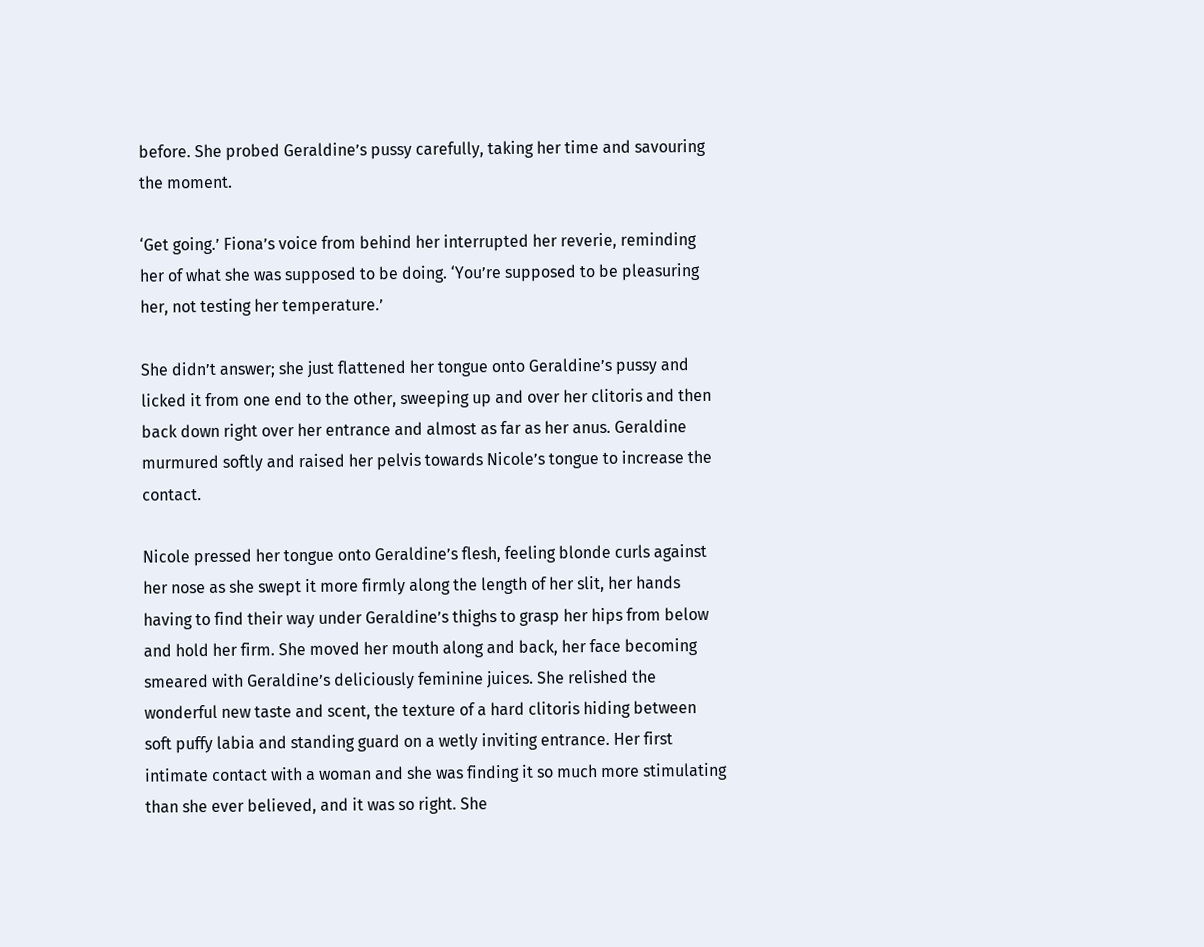before. She probed Geraldine’s pussy carefully, taking her time and savouring the moment.

‘Get going.’ Fiona’s voice from behind her interrupted her reverie, reminding her of what she was supposed to be doing. ‘You’re supposed to be pleasuring her, not testing her temperature.’

She didn’t answer; she just flattened her tongue onto Geraldine’s pussy and licked it from one end to the other, sweeping up and over her clitoris and then back down right over her entrance and almost as far as her anus. Geraldine murmured softly and raised her pelvis towards Nicole’s tongue to increase the contact.

Nicole pressed her tongue onto Geraldine’s flesh, feeling blonde curls against her nose as she swept it more firmly along the length of her slit, her hands having to find their way under Geraldine’s thighs to grasp her hips from below and hold her firm. She moved her mouth along and back, her face becoming smeared with Geraldine’s deliciously feminine juices. She relished the wonderful new taste and scent, the texture of a hard clitoris hiding between soft puffy labia and standing guard on a wetly inviting entrance. Her first intimate contact with a woman and she was finding it so much more stimulating than she ever believed, and it was so right. She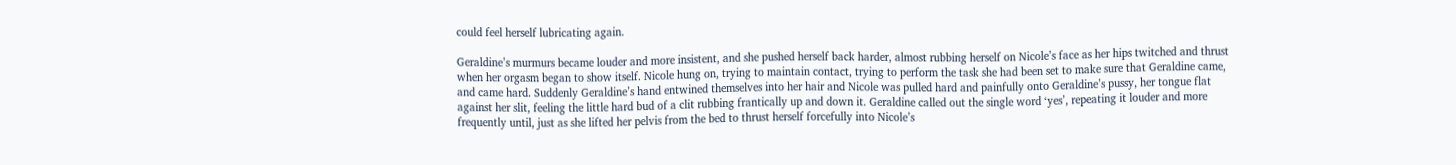could feel herself lubricating again.

Geraldine’s murmurs became louder and more insistent, and she pushed herself back harder, almost rubbing herself on Nicole’s face as her hips twitched and thrust when her orgasm began to show itself. Nicole hung on, trying to maintain contact, trying to perform the task she had been set to make sure that Geraldine came, and came hard. Suddenly Geraldine’s hand entwined themselves into her hair and Nicole was pulled hard and painfully onto Geraldine’s pussy, her tongue flat against her slit, feeling the little hard bud of a clit rubbing frantically up and down it. Geraldine called out the single word ‘yes’, repeating it louder and more frequently until, just as she lifted her pelvis from the bed to thrust herself forcefully into Nicole’s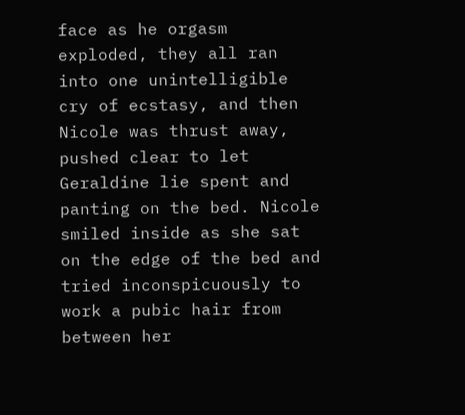face as he orgasm exploded, they all ran into one unintelligible cry of ecstasy, and then Nicole was thrust away, pushed clear to let Geraldine lie spent and panting on the bed. Nicole smiled inside as she sat on the edge of the bed and tried inconspicuously to work a pubic hair from between her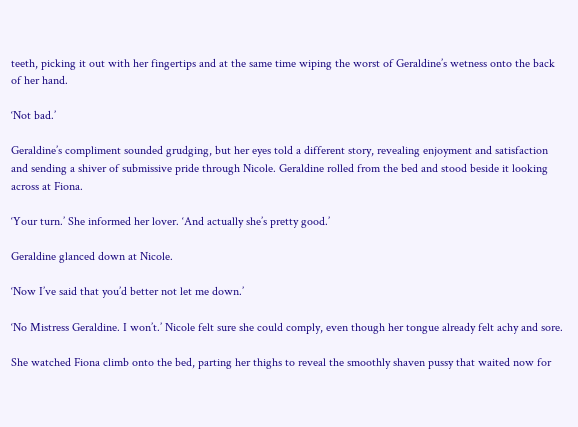teeth, picking it out with her fingertips and at the same time wiping the worst of Geraldine’s wetness onto the back of her hand.

‘Not bad.’

Geraldine’s compliment sounded grudging, but her eyes told a different story, revealing enjoyment and satisfaction and sending a shiver of submissive pride through Nicole. Geraldine rolled from the bed and stood beside it looking across at Fiona.

‘Your turn.’ She informed her lover. ‘And actually she’s pretty good.’

Geraldine glanced down at Nicole.

‘Now I’ve said that you’d better not let me down.’

‘No Mistress Geraldine. I won’t.’ Nicole felt sure she could comply, even though her tongue already felt achy and sore.

She watched Fiona climb onto the bed, parting her thighs to reveal the smoothly shaven pussy that waited now for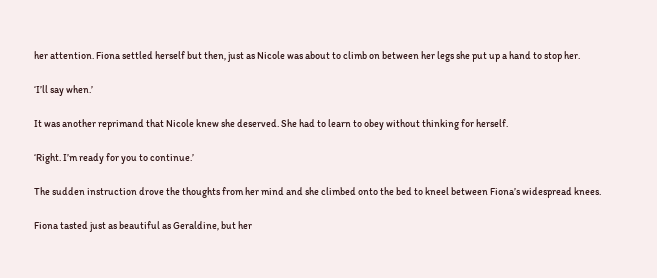her attention. Fiona settled herself but then, just as Nicole was about to climb on between her legs she put up a hand to stop her.

‘I’ll say when.’

It was another reprimand that Nicole knew she deserved. She had to learn to obey without thinking for herself.

‘Right. I’m ready for you to continue.’

The sudden instruction drove the thoughts from her mind and she climbed onto the bed to kneel between Fiona’s widespread knees.

Fiona tasted just as beautiful as Geraldine, but her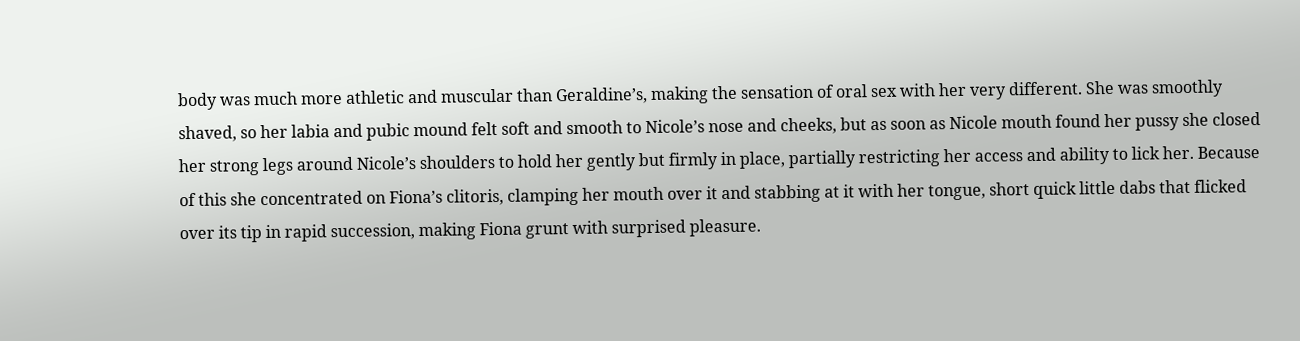body was much more athletic and muscular than Geraldine’s, making the sensation of oral sex with her very different. She was smoothly shaved, so her labia and pubic mound felt soft and smooth to Nicole’s nose and cheeks, but as soon as Nicole mouth found her pussy she closed her strong legs around Nicole’s shoulders to hold her gently but firmly in place, partially restricting her access and ability to lick her. Because of this she concentrated on Fiona’s clitoris, clamping her mouth over it and stabbing at it with her tongue, short quick little dabs that flicked over its tip in rapid succession, making Fiona grunt with surprised pleasure.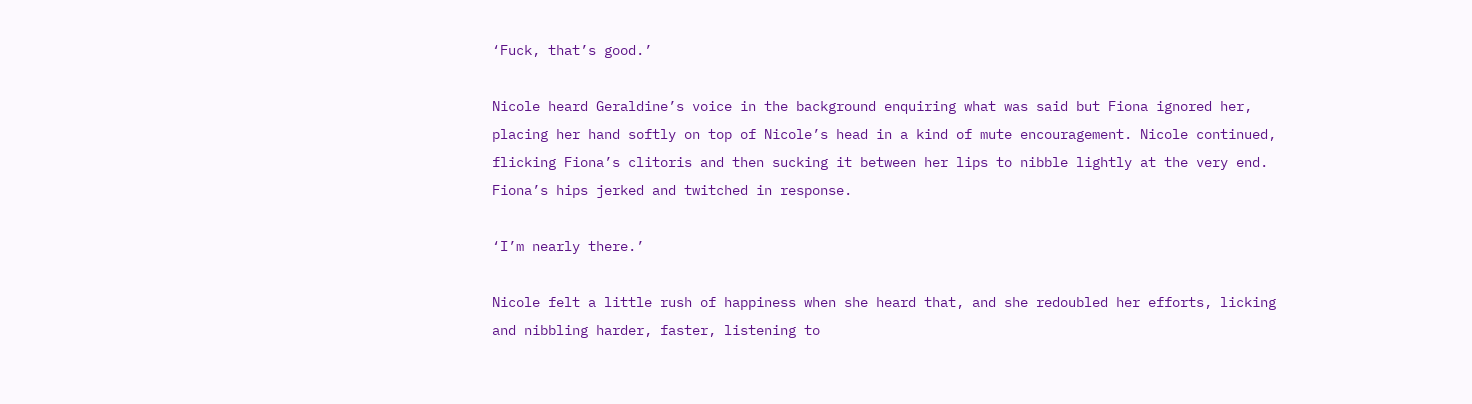‘Fuck, that’s good.’

Nicole heard Geraldine’s voice in the background enquiring what was said but Fiona ignored her, placing her hand softly on top of Nicole’s head in a kind of mute encouragement. Nicole continued, flicking Fiona’s clitoris and then sucking it between her lips to nibble lightly at the very end. Fiona’s hips jerked and twitched in response.

‘I’m nearly there.’

Nicole felt a little rush of happiness when she heard that, and she redoubled her efforts, licking and nibbling harder, faster, listening to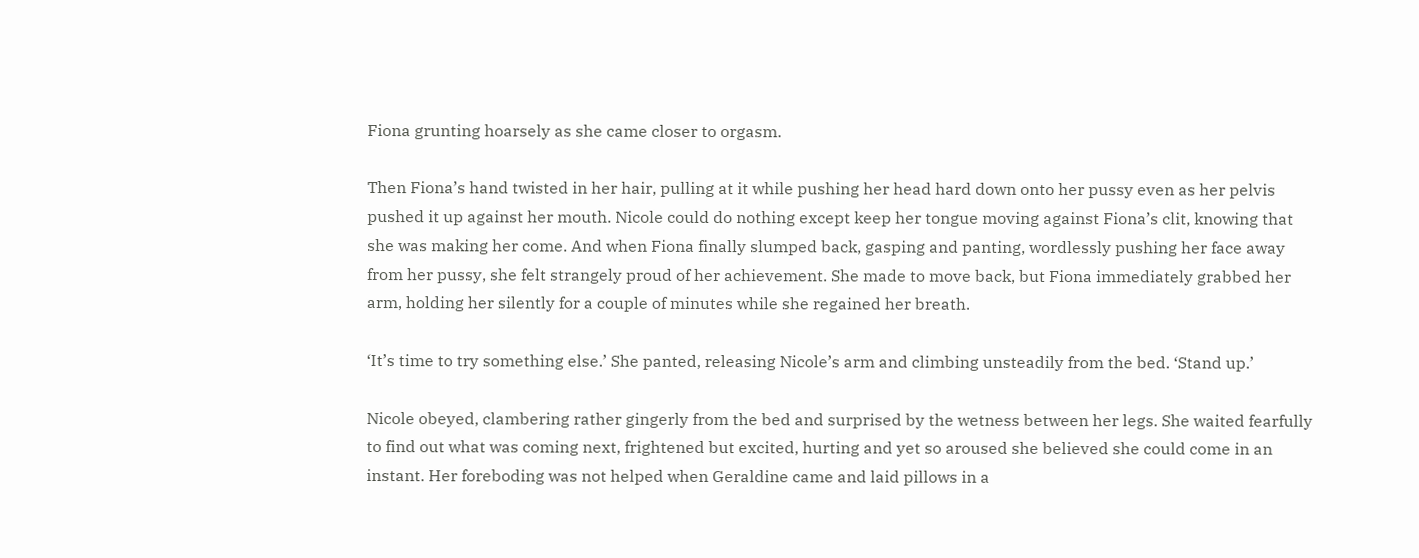Fiona grunting hoarsely as she came closer to orgasm.

Then Fiona’s hand twisted in her hair, pulling at it while pushing her head hard down onto her pussy even as her pelvis pushed it up against her mouth. Nicole could do nothing except keep her tongue moving against Fiona’s clit, knowing that she was making her come. And when Fiona finally slumped back, gasping and panting, wordlessly pushing her face away from her pussy, she felt strangely proud of her achievement. She made to move back, but Fiona immediately grabbed her arm, holding her silently for a couple of minutes while she regained her breath.

‘It’s time to try something else.’ She panted, releasing Nicole’s arm and climbing unsteadily from the bed. ‘Stand up.’

Nicole obeyed, clambering rather gingerly from the bed and surprised by the wetness between her legs. She waited fearfully to find out what was coming next, frightened but excited, hurting and yet so aroused she believed she could come in an instant. Her foreboding was not helped when Geraldine came and laid pillows in a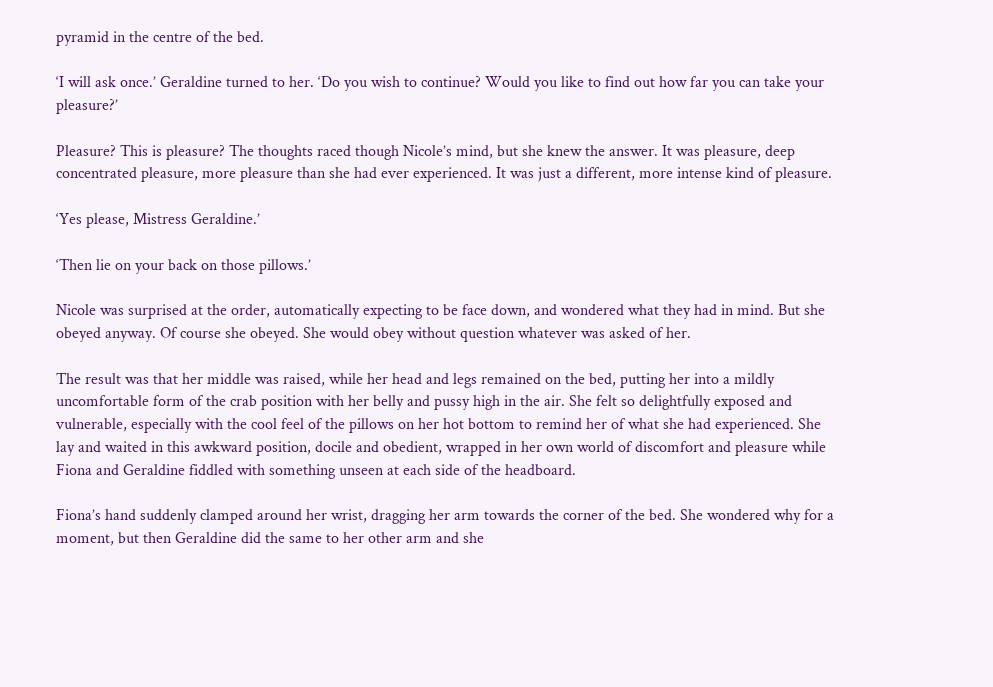pyramid in the centre of the bed.

‘I will ask once.’ Geraldine turned to her. ‘Do you wish to continue? Would you like to find out how far you can take your pleasure?’

Pleasure? This is pleasure? The thoughts raced though Nicole’s mind, but she knew the answer. It was pleasure, deep concentrated pleasure, more pleasure than she had ever experienced. It was just a different, more intense kind of pleasure.

‘Yes please, Mistress Geraldine.’

‘Then lie on your back on those pillows.’

Nicole was surprised at the order, automatically expecting to be face down, and wondered what they had in mind. But she obeyed anyway. Of course she obeyed. She would obey without question whatever was asked of her.

The result was that her middle was raised, while her head and legs remained on the bed, putting her into a mildly uncomfortable form of the crab position with her belly and pussy high in the air. She felt so delightfully exposed and vulnerable, especially with the cool feel of the pillows on her hot bottom to remind her of what she had experienced. She lay and waited in this awkward position, docile and obedient, wrapped in her own world of discomfort and pleasure while Fiona and Geraldine fiddled with something unseen at each side of the headboard.

Fiona’s hand suddenly clamped around her wrist, dragging her arm towards the corner of the bed. She wondered why for a moment, but then Geraldine did the same to her other arm and she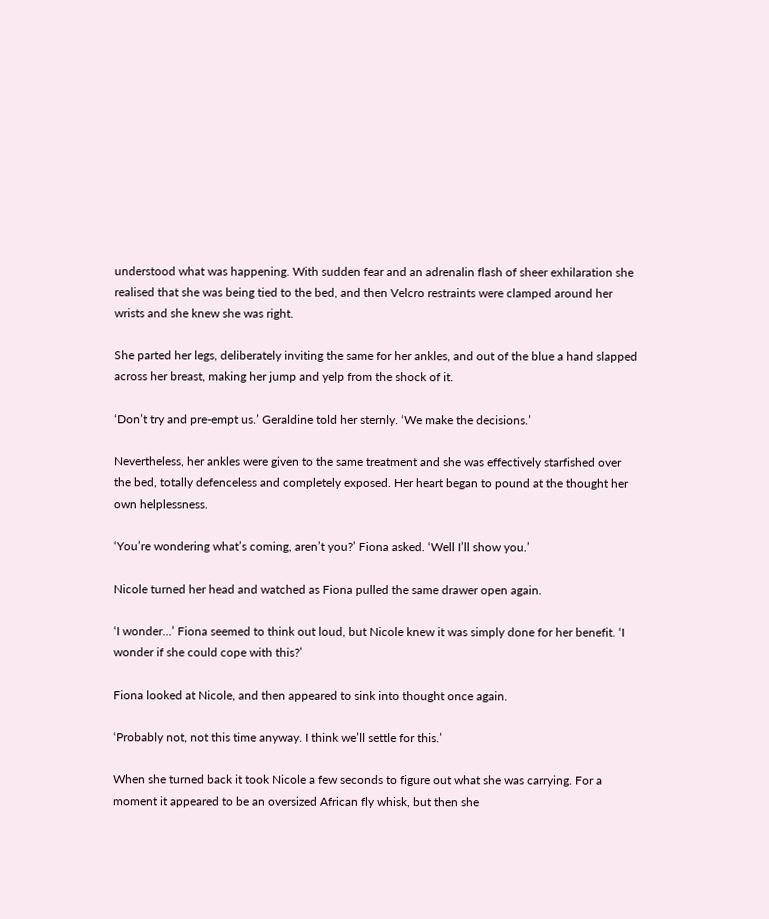understood what was happening. With sudden fear and an adrenalin flash of sheer exhilaration she realised that she was being tied to the bed, and then Velcro restraints were clamped around her wrists and she knew she was right.

She parted her legs, deliberately inviting the same for her ankles, and out of the blue a hand slapped across her breast, making her jump and yelp from the shock of it.

‘Don’t try and pre-empt us.’ Geraldine told her sternly. ‘We make the decisions.’

Nevertheless, her ankles were given to the same treatment and she was effectively starfished over the bed, totally defenceless and completely exposed. Her heart began to pound at the thought her own helplessness.

‘You’re wondering what’s coming, aren’t you?’ Fiona asked. ‘Well I’ll show you.’

Nicole turned her head and watched as Fiona pulled the same drawer open again.

‘I wonder…’ Fiona seemed to think out loud, but Nicole knew it was simply done for her benefit. ‘I wonder if she could cope with this?’

Fiona looked at Nicole, and then appeared to sink into thought once again.

‘Probably not, not this time anyway. I think we’ll settle for this.’

When she turned back it took Nicole a few seconds to figure out what she was carrying. For a moment it appeared to be an oversized African fly whisk, but then she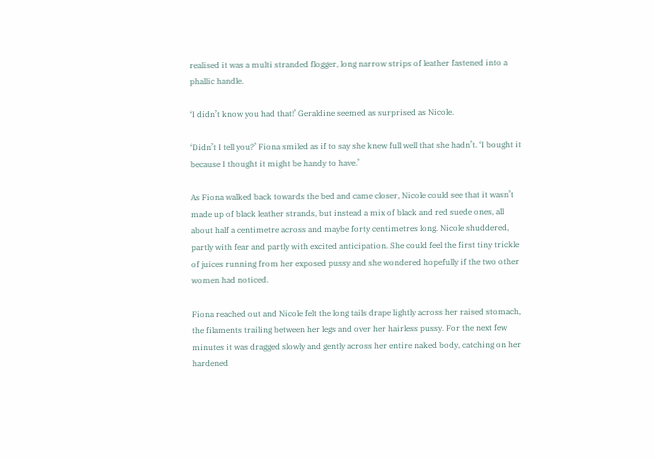realised it was a multi stranded flogger, long narrow strips of leather fastened into a phallic handle.

‘I didn’t know you had that!’ Geraldine seemed as surprised as Nicole.

‘Didn’t I tell you?’ Fiona smiled as if to say she knew full well that she hadn’t. ‘I bought it because I thought it might be handy to have.’

As Fiona walked back towards the bed and came closer, Nicole could see that it wasn’t made up of black leather strands, but instead a mix of black and red suede ones, all about half a centimetre across and maybe forty centimetres long. Nicole shuddered, partly with fear and partly with excited anticipation. She could feel the first tiny trickle of juices running from her exposed pussy and she wondered hopefully if the two other women had noticed.

Fiona reached out and Nicole felt the long tails drape lightly across her raised stomach, the filaments trailing between her legs and over her hairless pussy. For the next few minutes it was dragged slowly and gently across her entire naked body, catching on her hardened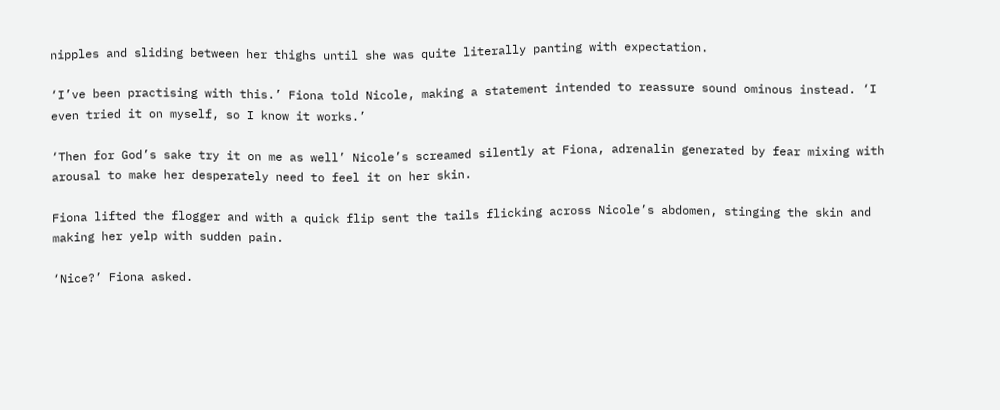nipples and sliding between her thighs until she was quite literally panting with expectation.

‘I’ve been practising with this.’ Fiona told Nicole, making a statement intended to reassure sound ominous instead. ‘I even tried it on myself, so I know it works.’

‘Then for God’s sake try it on me as well’ Nicole’s screamed silently at Fiona, adrenalin generated by fear mixing with arousal to make her desperately need to feel it on her skin.

Fiona lifted the flogger and with a quick flip sent the tails flicking across Nicole’s abdomen, stinging the skin and making her yelp with sudden pain.

‘Nice?’ Fiona asked.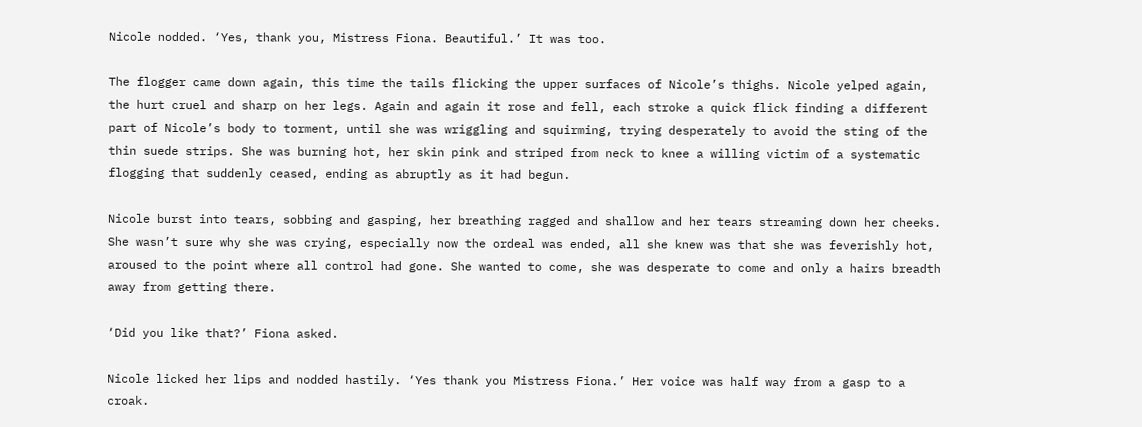Nicole nodded. ‘Yes, thank you, Mistress Fiona. Beautiful.’ It was too.

The flogger came down again, this time the tails flicking the upper surfaces of Nicole’s thighs. Nicole yelped again, the hurt cruel and sharp on her legs. Again and again it rose and fell, each stroke a quick flick finding a different part of Nicole’s body to torment, until she was wriggling and squirming, trying desperately to avoid the sting of the thin suede strips. She was burning hot, her skin pink and striped from neck to knee a willing victim of a systematic flogging that suddenly ceased, ending as abruptly as it had begun.

Nicole burst into tears, sobbing and gasping, her breathing ragged and shallow and her tears streaming down her cheeks. She wasn’t sure why she was crying, especially now the ordeal was ended, all she knew was that she was feverishly hot, aroused to the point where all control had gone. She wanted to come, she was desperate to come and only a hairs breadth away from getting there.

‘Did you like that?’ Fiona asked.

Nicole licked her lips and nodded hastily. ‘Yes thank you Mistress Fiona.’ Her voice was half way from a gasp to a croak.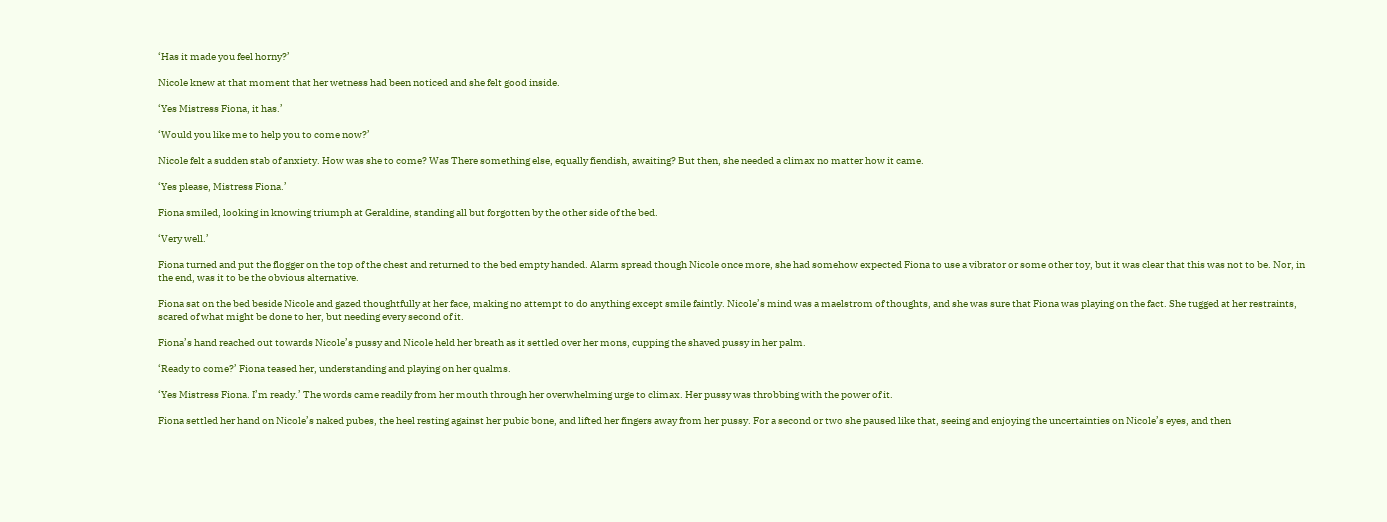‘Has it made you feel horny?’

Nicole knew at that moment that her wetness had been noticed and she felt good inside.

‘Yes Mistress Fiona, it has.’

‘Would you like me to help you to come now?’

Nicole felt a sudden stab of anxiety. How was she to come? Was There something else, equally fiendish, awaiting? But then, she needed a climax no matter how it came.

‘Yes please, Mistress Fiona.’

Fiona smiled, looking in knowing triumph at Geraldine, standing all but forgotten by the other side of the bed.

‘Very well.’

Fiona turned and put the flogger on the top of the chest and returned to the bed empty handed. Alarm spread though Nicole once more, she had somehow expected Fiona to use a vibrator or some other toy, but it was clear that this was not to be. Nor, in the end, was it to be the obvious alternative.

Fiona sat on the bed beside Nicole and gazed thoughtfully at her face, making no attempt to do anything except smile faintly. Nicole’s mind was a maelstrom of thoughts, and she was sure that Fiona was playing on the fact. She tugged at her restraints, scared of what might be done to her, but needing every second of it.

Fiona’s hand reached out towards Nicole’s pussy and Nicole held her breath as it settled over her mons, cupping the shaved pussy in her palm.

‘Ready to come?’ Fiona teased her, understanding and playing on her qualms.

‘Yes Mistress Fiona. I’m ready.’ The words came readily from her mouth through her overwhelming urge to climax. Her pussy was throbbing with the power of it.

Fiona settled her hand on Nicole’s naked pubes, the heel resting against her pubic bone, and lifted her fingers away from her pussy. For a second or two she paused like that, seeing and enjoying the uncertainties on Nicole’s eyes, and then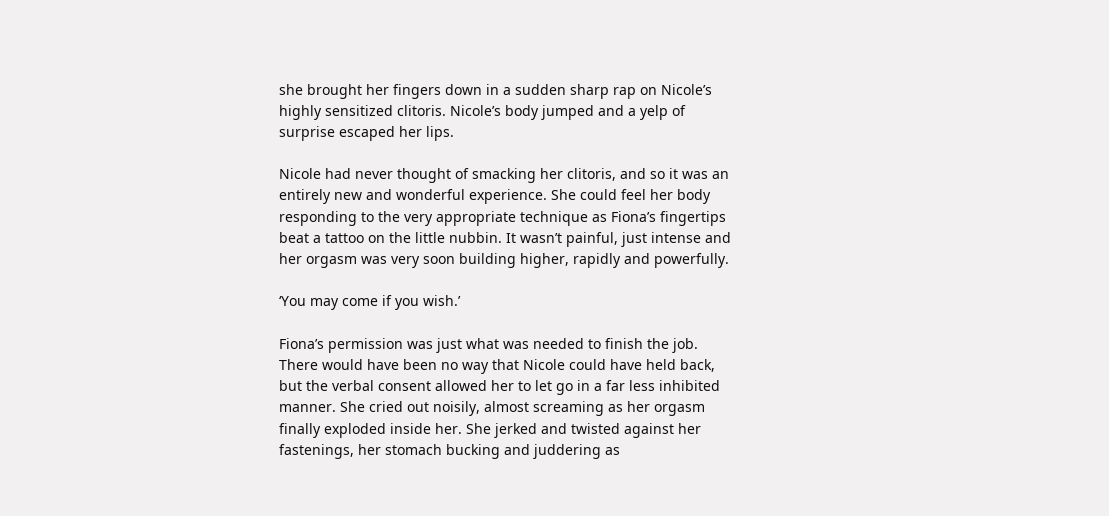she brought her fingers down in a sudden sharp rap on Nicole’s highly sensitized clitoris. Nicole’s body jumped and a yelp of surprise escaped her lips.

Nicole had never thought of smacking her clitoris, and so it was an entirely new and wonderful experience. She could feel her body responding to the very appropriate technique as Fiona’s fingertips beat a tattoo on the little nubbin. It wasn’t painful, just intense and her orgasm was very soon building higher, rapidly and powerfully.

‘You may come if you wish.’

Fiona’s permission was just what was needed to finish the job. There would have been no way that Nicole could have held back, but the verbal consent allowed her to let go in a far less inhibited manner. She cried out noisily, almost screaming as her orgasm finally exploded inside her. She jerked and twisted against her fastenings, her stomach bucking and juddering as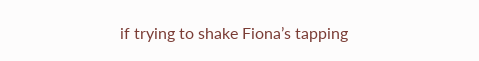if trying to shake Fiona’s tapping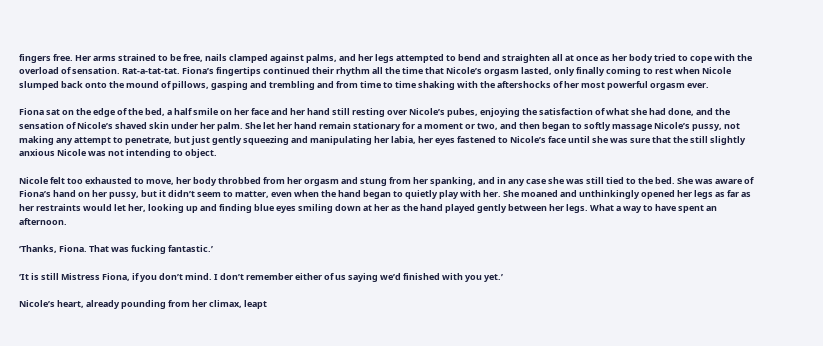fingers free. Her arms strained to be free, nails clamped against palms, and her legs attempted to bend and straighten all at once as her body tried to cope with the overload of sensation. Rat-a-tat-tat. Fiona’s fingertips continued their rhythm all the time that Nicole’s orgasm lasted, only finally coming to rest when Nicole slumped back onto the mound of pillows, gasping and trembling and from time to time shaking with the aftershocks of her most powerful orgasm ever.

Fiona sat on the edge of the bed, a half smile on her face and her hand still resting over Nicole’s pubes, enjoying the satisfaction of what she had done, and the sensation of Nicole’s shaved skin under her palm. She let her hand remain stationary for a moment or two, and then began to softly massage Nicole’s pussy, not making any attempt to penetrate, but just gently squeezing and manipulating her labia, her eyes fastened to Nicole’s face until she was sure that the still slightly anxious Nicole was not intending to object.

Nicole felt too exhausted to move, her body throbbed from her orgasm and stung from her spanking, and in any case she was still tied to the bed. She was aware of Fiona’s hand on her pussy, but it didn’t seem to matter, even when the hand began to quietly play with her. She moaned and unthinkingly opened her legs as far as her restraints would let her, looking up and finding blue eyes smiling down at her as the hand played gently between her legs. What a way to have spent an afternoon.

‘Thanks, Fiona. That was fucking fantastic.’

‘It is still Mistress Fiona, if you don’t mind. I don’t remember either of us saying we’d finished with you yet.’

Nicole’s heart, already pounding from her climax, leapt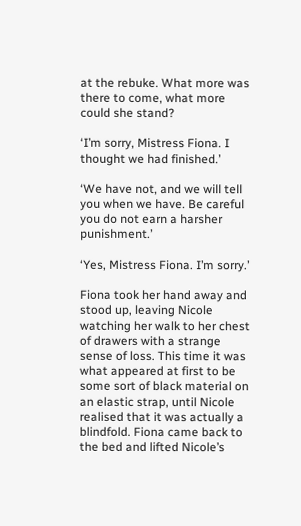at the rebuke. What more was there to come, what more could she stand?

‘I’m sorry, Mistress Fiona. I thought we had finished.’

‘We have not, and we will tell you when we have. Be careful you do not earn a harsher punishment.’

‘Yes, Mistress Fiona. I’m sorry.’

Fiona took her hand away and stood up, leaving Nicole watching her walk to her chest of drawers with a strange sense of loss. This time it was what appeared at first to be some sort of black material on an elastic strap, until Nicole realised that it was actually a blindfold. Fiona came back to the bed and lifted Nicole’s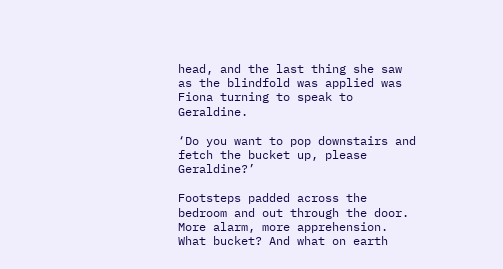head, and the last thing she saw as the blindfold was applied was Fiona turning to speak to Geraldine.

‘Do you want to pop downstairs and fetch the bucket up, please Geraldine?’

Footsteps padded across the bedroom and out through the door. More alarm, more apprehension. What bucket? And what on earth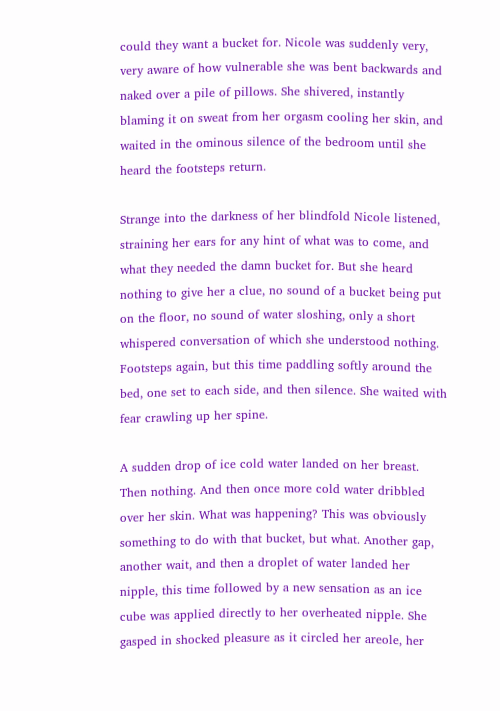could they want a bucket for. Nicole was suddenly very, very aware of how vulnerable she was bent backwards and naked over a pile of pillows. She shivered, instantly blaming it on sweat from her orgasm cooling her skin, and waited in the ominous silence of the bedroom until she heard the footsteps return.

Strange into the darkness of her blindfold Nicole listened, straining her ears for any hint of what was to come, and what they needed the damn bucket for. But she heard nothing to give her a clue, no sound of a bucket being put on the floor, no sound of water sloshing, only a short whispered conversation of which she understood nothing. Footsteps again, but this time paddling softly around the bed, one set to each side, and then silence. She waited with fear crawling up her spine.

A sudden drop of ice cold water landed on her breast. Then nothing. And then once more cold water dribbled over her skin. What was happening? This was obviously something to do with that bucket, but what. Another gap, another wait, and then a droplet of water landed her nipple, this time followed by a new sensation as an ice cube was applied directly to her overheated nipple. She gasped in shocked pleasure as it circled her areole, her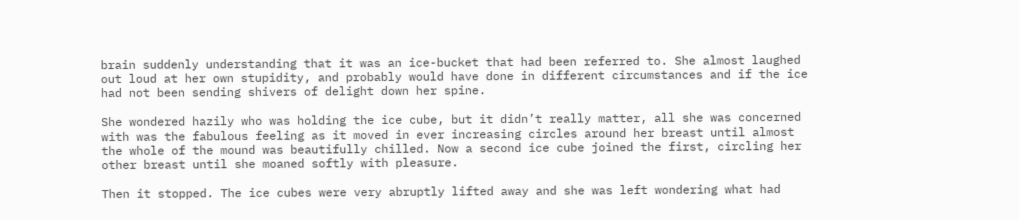brain suddenly understanding that it was an ice-bucket that had been referred to. She almost laughed out loud at her own stupidity, and probably would have done in different circumstances and if the ice had not been sending shivers of delight down her spine.

She wondered hazily who was holding the ice cube, but it didn’t really matter, all she was concerned with was the fabulous feeling as it moved in ever increasing circles around her breast until almost the whole of the mound was beautifully chilled. Now a second ice cube joined the first, circling her other breast until she moaned softly with pleasure.

Then it stopped. The ice cubes were very abruptly lifted away and she was left wondering what had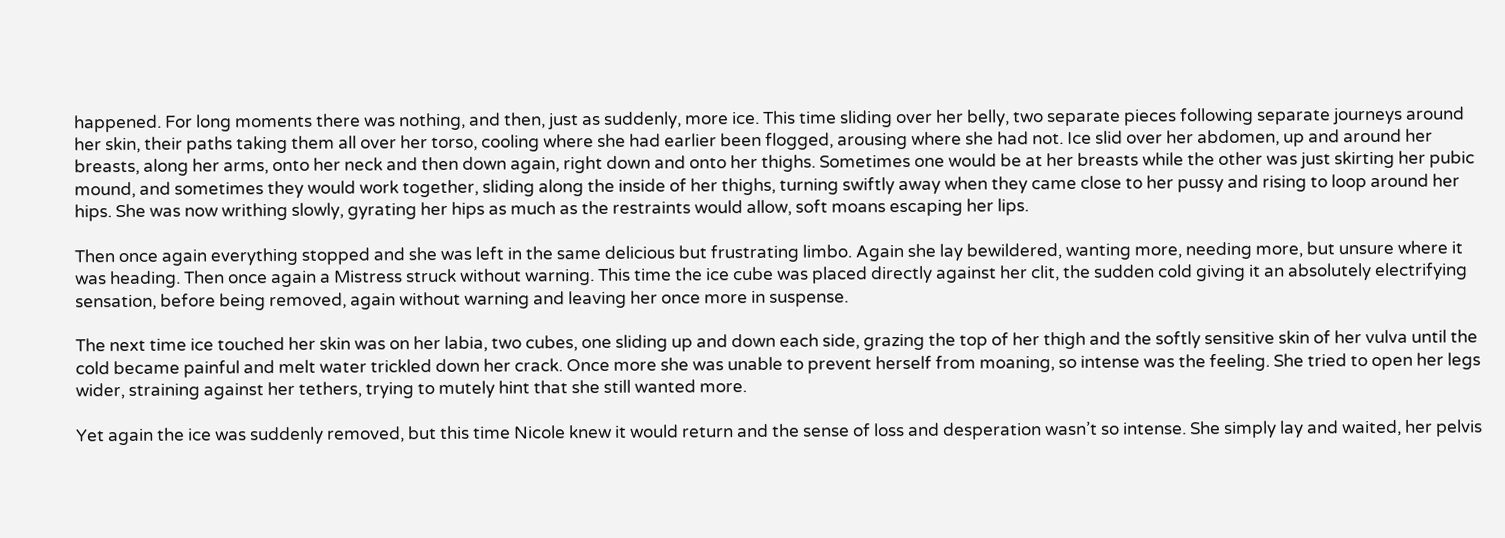happened. For long moments there was nothing, and then, just as suddenly, more ice. This time sliding over her belly, two separate pieces following separate journeys around her skin, their paths taking them all over her torso, cooling where she had earlier been flogged, arousing where she had not. Ice slid over her abdomen, up and around her breasts, along her arms, onto her neck and then down again, right down and onto her thighs. Sometimes one would be at her breasts while the other was just skirting her pubic mound, and sometimes they would work together, sliding along the inside of her thighs, turning swiftly away when they came close to her pussy and rising to loop around her hips. She was now writhing slowly, gyrating her hips as much as the restraints would allow, soft moans escaping her lips.

Then once again everything stopped and she was left in the same delicious but frustrating limbo. Again she lay bewildered, wanting more, needing more, but unsure where it was heading. Then once again a Mistress struck without warning. This time the ice cube was placed directly against her clit, the sudden cold giving it an absolutely electrifying sensation, before being removed, again without warning and leaving her once more in suspense.

The next time ice touched her skin was on her labia, two cubes, one sliding up and down each side, grazing the top of her thigh and the softly sensitive skin of her vulva until the cold became painful and melt water trickled down her crack. Once more she was unable to prevent herself from moaning, so intense was the feeling. She tried to open her legs wider, straining against her tethers, trying to mutely hint that she still wanted more.

Yet again the ice was suddenly removed, but this time Nicole knew it would return and the sense of loss and desperation wasn’t so intense. She simply lay and waited, her pelvis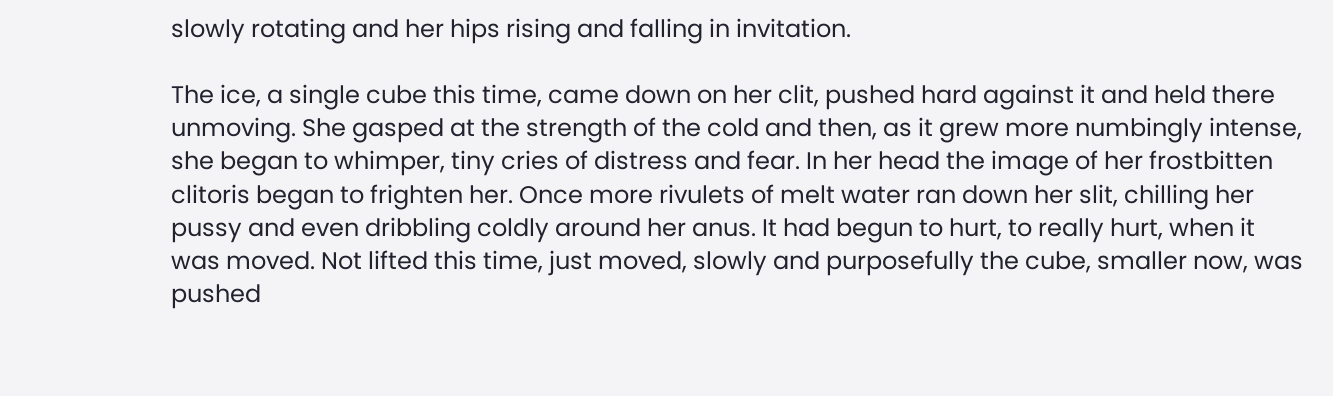slowly rotating and her hips rising and falling in invitation.

The ice, a single cube this time, came down on her clit, pushed hard against it and held there unmoving. She gasped at the strength of the cold and then, as it grew more numbingly intense, she began to whimper, tiny cries of distress and fear. In her head the image of her frostbitten clitoris began to frighten her. Once more rivulets of melt water ran down her slit, chilling her pussy and even dribbling coldly around her anus. It had begun to hurt, to really hurt, when it was moved. Not lifted this time, just moved, slowly and purposefully the cube, smaller now, was pushed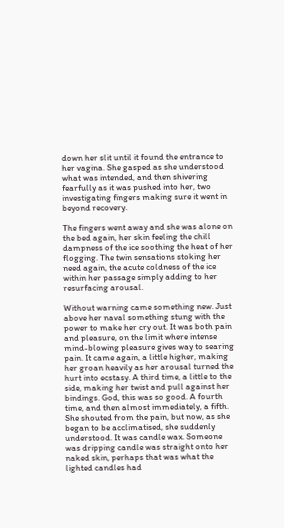down her slit until it found the entrance to her vagina. She gasped as she understood what was intended, and then shivering fearfully as it was pushed into her, two investigating fingers making sure it went in beyond recovery.

The fingers went away and she was alone on the bed again, her skin feeling the chill dampness of the ice soothing the heat of her flogging. The twin sensations stoking her need again, the acute coldness of the ice within her passage simply adding to her resurfacing arousal.

Without warning came something new. Just above her naval something stung with the power to make her cry out. It was both pain and pleasure, on the limit where intense mind-blowing pleasure gives way to searing pain. It came again, a little higher, making her groan heavily as her arousal turned the hurt into ecstasy. A third time, a little to the side, making her twist and pull against her bindings. God, this was so good. A fourth time, and then almost immediately, a fifth. She shouted from the pain, but now, as she began to be acclimatised, she suddenly understood. It was candle wax. Someone was dripping candle was straight onto her naked skin, perhaps that was what the lighted candles had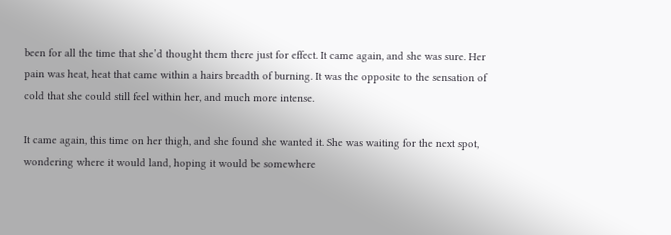been for all the time that she’d thought them there just for effect. It came again, and she was sure. Her pain was heat, heat that came within a hairs breadth of burning. It was the opposite to the sensation of cold that she could still feel within her, and much more intense.

It came again, this time on her thigh, and she found she wanted it. She was waiting for the next spot, wondering where it would land, hoping it would be somewhere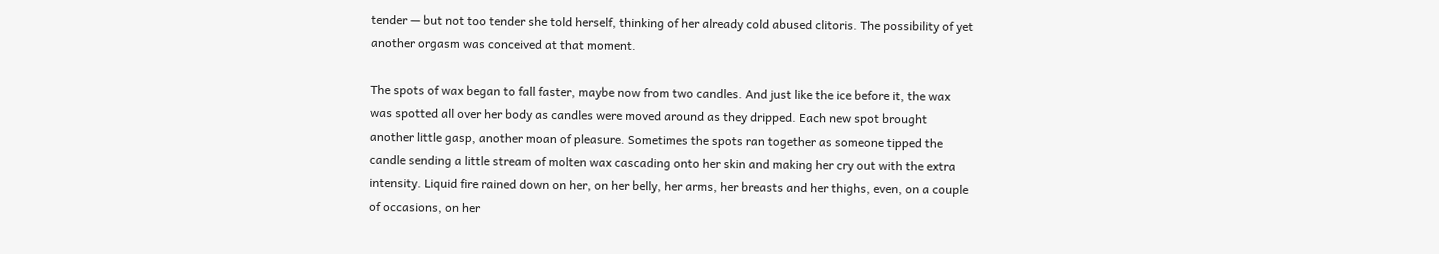tender — but not too tender she told herself, thinking of her already cold abused clitoris. The possibility of yet another orgasm was conceived at that moment.

The spots of wax began to fall faster, maybe now from two candles. And just like the ice before it, the wax was spotted all over her body as candles were moved around as they dripped. Each new spot brought another little gasp, another moan of pleasure. Sometimes the spots ran together as someone tipped the candle sending a little stream of molten wax cascading onto her skin and making her cry out with the extra intensity. Liquid fire rained down on her, on her belly, her arms, her breasts and her thighs, even, on a couple of occasions, on her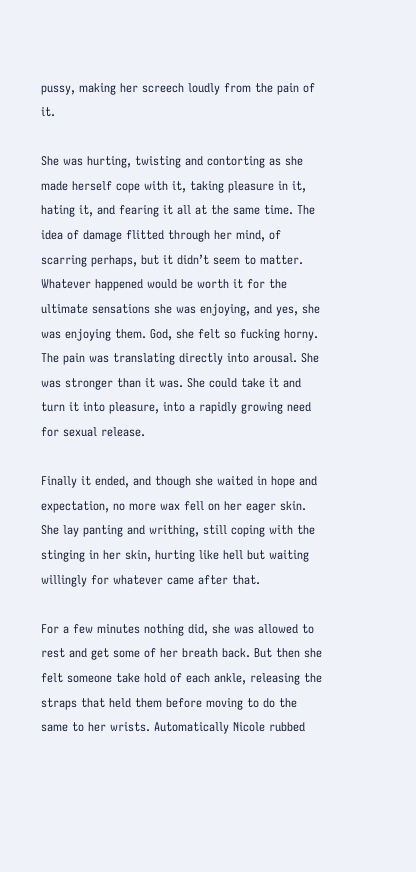pussy, making her screech loudly from the pain of it.

She was hurting, twisting and contorting as she made herself cope with it, taking pleasure in it, hating it, and fearing it all at the same time. The idea of damage flitted through her mind, of scarring perhaps, but it didn’t seem to matter. Whatever happened would be worth it for the ultimate sensations she was enjoying, and yes, she was enjoying them. God, she felt so fucking horny. The pain was translating directly into arousal. She was stronger than it was. She could take it and turn it into pleasure, into a rapidly growing need for sexual release.

Finally it ended, and though she waited in hope and expectation, no more wax fell on her eager skin. She lay panting and writhing, still coping with the stinging in her skin, hurting like hell but waiting willingly for whatever came after that.

For a few minutes nothing did, she was allowed to rest and get some of her breath back. But then she felt someone take hold of each ankle, releasing the straps that held them before moving to do the same to her wrists. Automatically Nicole rubbed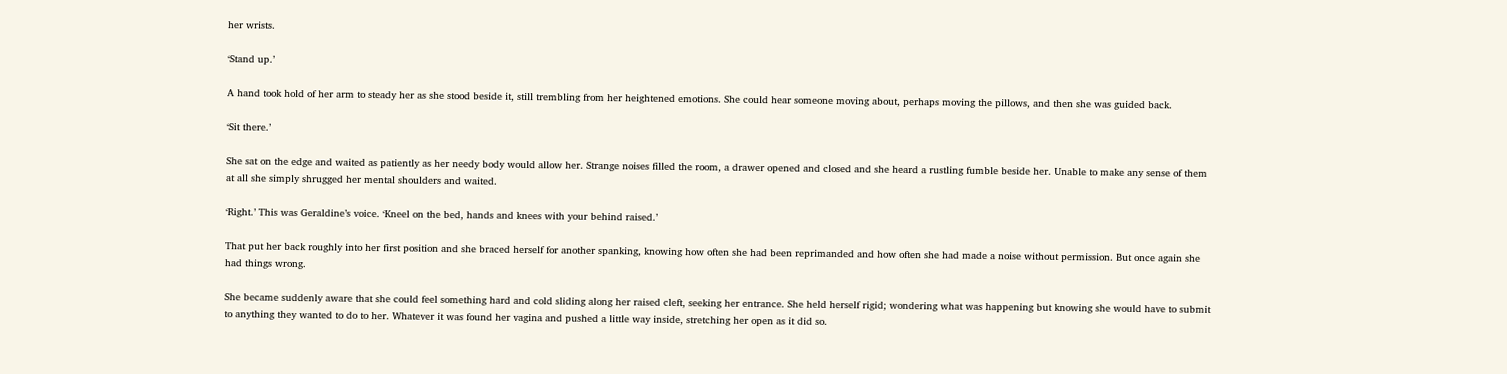her wrists.

‘Stand up.’

A hand took hold of her arm to steady her as she stood beside it, still trembling from her heightened emotions. She could hear someone moving about, perhaps moving the pillows, and then she was guided back.

‘Sit there.’

She sat on the edge and waited as patiently as her needy body would allow her. Strange noises filled the room, a drawer opened and closed and she heard a rustling fumble beside her. Unable to make any sense of them at all she simply shrugged her mental shoulders and waited.

‘Right.’ This was Geraldine’s voice. ‘Kneel on the bed, hands and knees with your behind raised.’

That put her back roughly into her first position and she braced herself for another spanking, knowing how often she had been reprimanded and how often she had made a noise without permission. But once again she had things wrong.

She became suddenly aware that she could feel something hard and cold sliding along her raised cleft, seeking her entrance. She held herself rigid; wondering what was happening but knowing she would have to submit to anything they wanted to do to her. Whatever it was found her vagina and pushed a little way inside, stretching her open as it did so.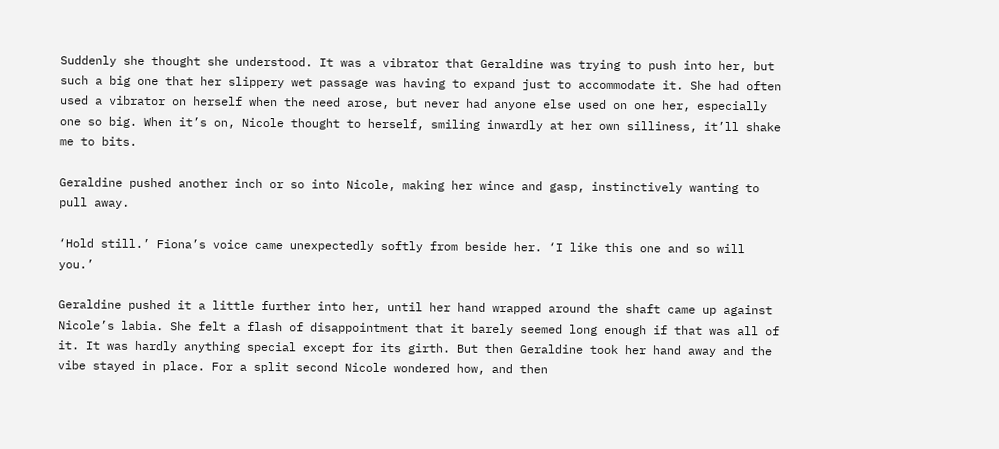Suddenly she thought she understood. It was a vibrator that Geraldine was trying to push into her, but such a big one that her slippery wet passage was having to expand just to accommodate it. She had often used a vibrator on herself when the need arose, but never had anyone else used on one her, especially one so big. When it’s on, Nicole thought to herself, smiling inwardly at her own silliness, it’ll shake me to bits.

Geraldine pushed another inch or so into Nicole, making her wince and gasp, instinctively wanting to pull away.

‘Hold still.’ Fiona’s voice came unexpectedly softly from beside her. ‘I like this one and so will you.’

Geraldine pushed it a little further into her, until her hand wrapped around the shaft came up against Nicole’s labia. She felt a flash of disappointment that it barely seemed long enough if that was all of it. It was hardly anything special except for its girth. But then Geraldine took her hand away and the vibe stayed in place. For a split second Nicole wondered how, and then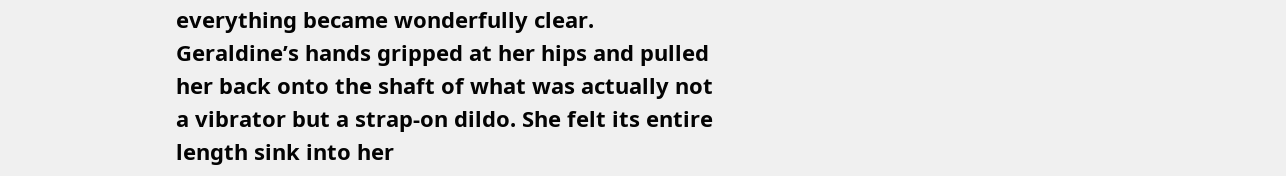everything became wonderfully clear. Geraldine’s hands gripped at her hips and pulled her back onto the shaft of what was actually not a vibrator but a strap-on dildo. She felt its entire length sink into her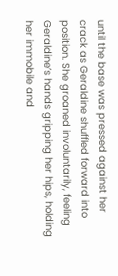until the base was pressed against her crack as Geraldine shuffled forward into position. She groaned involuntarily, feeling Geraldine’s hands gripping her hips, holding her immobile and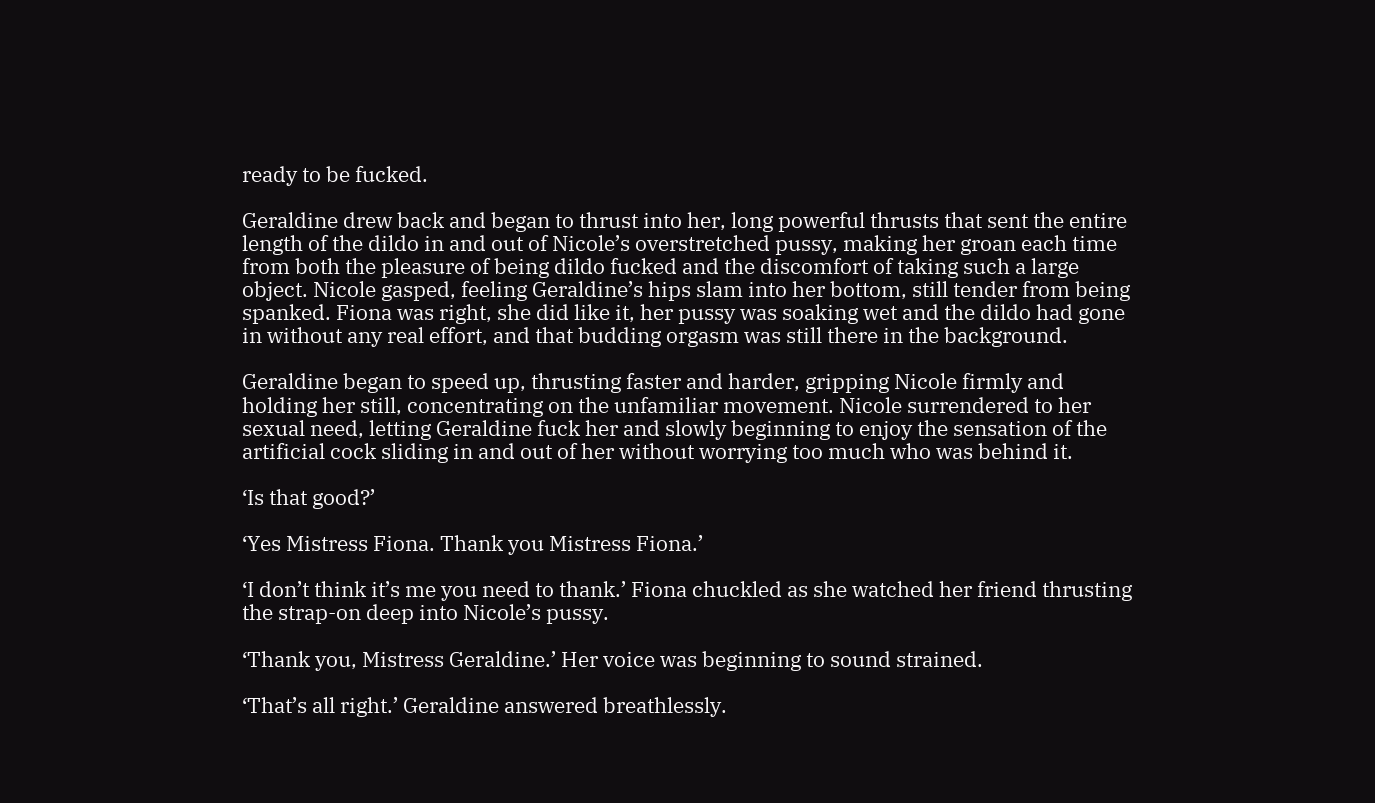ready to be fucked.

Geraldine drew back and began to thrust into her, long powerful thrusts that sent the entire length of the dildo in and out of Nicole’s overstretched pussy, making her groan each time from both the pleasure of being dildo fucked and the discomfort of taking such a large object. Nicole gasped, feeling Geraldine’s hips slam into her bottom, still tender from being spanked. Fiona was right, she did like it, her pussy was soaking wet and the dildo had gone in without any real effort, and that budding orgasm was still there in the background.

Geraldine began to speed up, thrusting faster and harder, gripping Nicole firmly and holding her still, concentrating on the unfamiliar movement. Nicole surrendered to her sexual need, letting Geraldine fuck her and slowly beginning to enjoy the sensation of the artificial cock sliding in and out of her without worrying too much who was behind it.

‘Is that good?’

‘Yes Mistress Fiona. Thank you Mistress Fiona.’

‘I don’t think it’s me you need to thank.’ Fiona chuckled as she watched her friend thrusting the strap-on deep into Nicole’s pussy.

‘Thank you, Mistress Geraldine.’ Her voice was beginning to sound strained.

‘That’s all right.’ Geraldine answered breathlessly.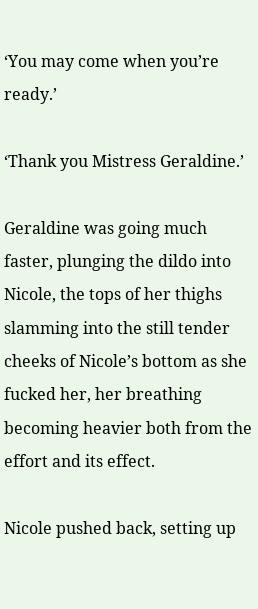‘You may come when you’re ready.’

‘Thank you Mistress Geraldine.’

Geraldine was going much faster, plunging the dildo into Nicole, the tops of her thighs slamming into the still tender cheeks of Nicole’s bottom as she fucked her, her breathing becoming heavier both from the effort and its effect.

Nicole pushed back, setting up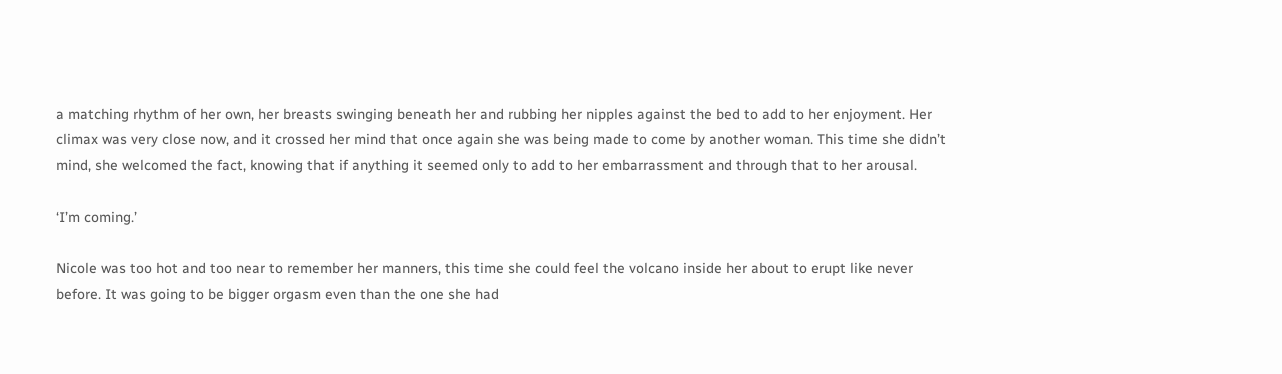a matching rhythm of her own, her breasts swinging beneath her and rubbing her nipples against the bed to add to her enjoyment. Her climax was very close now, and it crossed her mind that once again she was being made to come by another woman. This time she didn’t mind, she welcomed the fact, knowing that if anything it seemed only to add to her embarrassment and through that to her arousal.

‘I’m coming.’

Nicole was too hot and too near to remember her manners, this time she could feel the volcano inside her about to erupt like never before. It was going to be bigger orgasm even than the one she had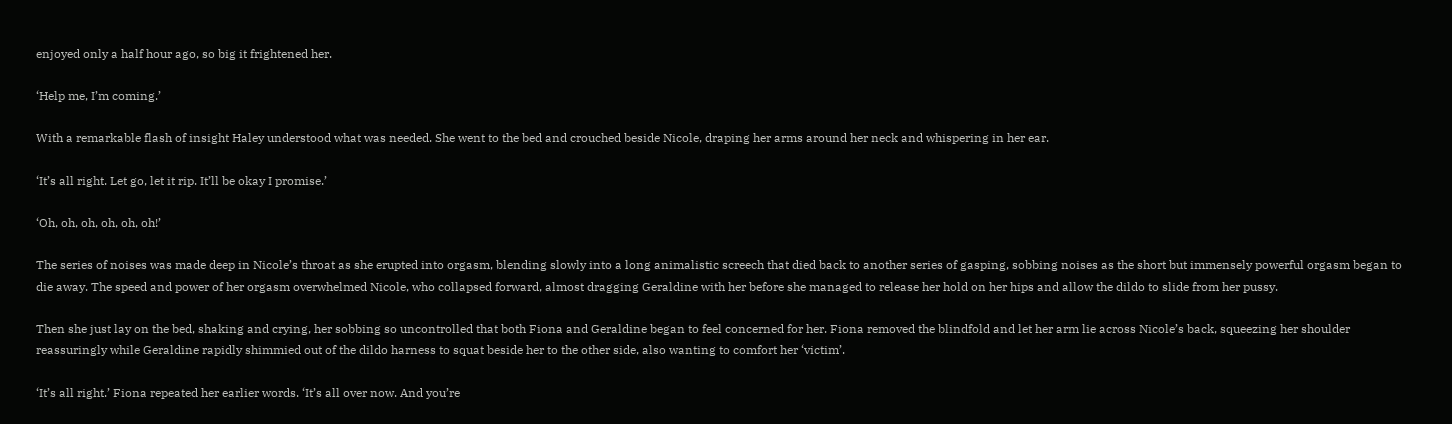enjoyed only a half hour ago, so big it frightened her.

‘Help me, I’m coming.’

With a remarkable flash of insight Haley understood what was needed. She went to the bed and crouched beside Nicole, draping her arms around her neck and whispering in her ear.

‘It’s all right. Let go, let it rip. It’ll be okay I promise.’

‘Oh, oh, oh, oh, oh, oh!’

The series of noises was made deep in Nicole’s throat as she erupted into orgasm, blending slowly into a long animalistic screech that died back to another series of gasping, sobbing noises as the short but immensely powerful orgasm began to die away. The speed and power of her orgasm overwhelmed Nicole, who collapsed forward, almost dragging Geraldine with her before she managed to release her hold on her hips and allow the dildo to slide from her pussy.

Then she just lay on the bed, shaking and crying, her sobbing so uncontrolled that both Fiona and Geraldine began to feel concerned for her. Fiona removed the blindfold and let her arm lie across Nicole’s back, squeezing her shoulder reassuringly while Geraldine rapidly shimmied out of the dildo harness to squat beside her to the other side, also wanting to comfort her ‘victim’.

‘It’s all right.’ Fiona repeated her earlier words. ‘It’s all over now. And you’re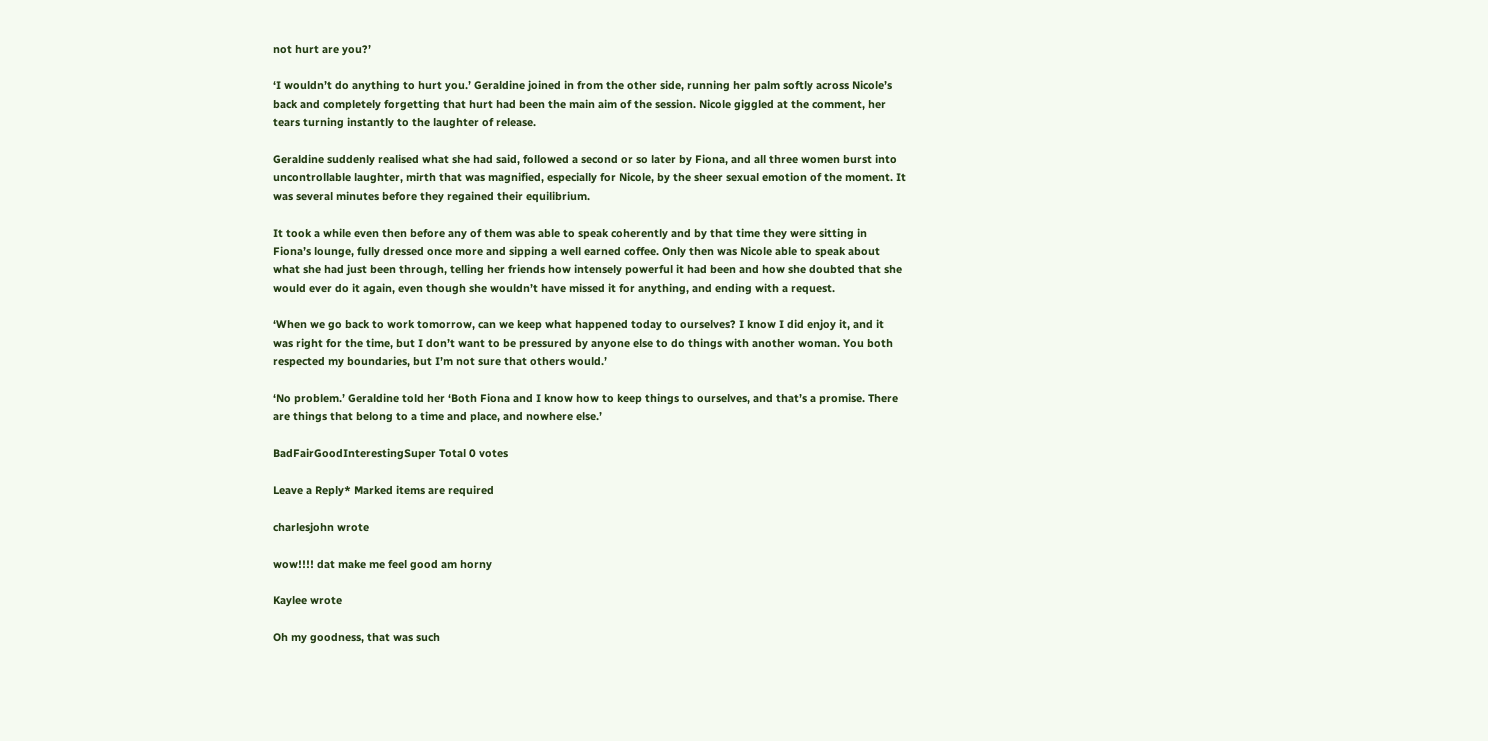not hurt are you?’

‘I wouldn’t do anything to hurt you.’ Geraldine joined in from the other side, running her palm softly across Nicole’s back and completely forgetting that hurt had been the main aim of the session. Nicole giggled at the comment, her tears turning instantly to the laughter of release.

Geraldine suddenly realised what she had said, followed a second or so later by Fiona, and all three women burst into uncontrollable laughter, mirth that was magnified, especially for Nicole, by the sheer sexual emotion of the moment. It was several minutes before they regained their equilibrium.

It took a while even then before any of them was able to speak coherently and by that time they were sitting in Fiona’s lounge, fully dressed once more and sipping a well earned coffee. Only then was Nicole able to speak about what she had just been through, telling her friends how intensely powerful it had been and how she doubted that she would ever do it again, even though she wouldn’t have missed it for anything, and ending with a request.

‘When we go back to work tomorrow, can we keep what happened today to ourselves? I know I did enjoy it, and it was right for the time, but I don’t want to be pressured by anyone else to do things with another woman. You both respected my boundaries, but I’m not sure that others would.’

‘No problem.’ Geraldine told her ‘Both Fiona and I know how to keep things to ourselves, and that’s a promise. There are things that belong to a time and place, and nowhere else.’

BadFairGoodInterestingSuper Total 0 votes

Leave a Reply* Marked items are required

charlesjohn wrote

wow!!!! dat make me feel good am horny

Kaylee wrote

Oh my goodness, that was such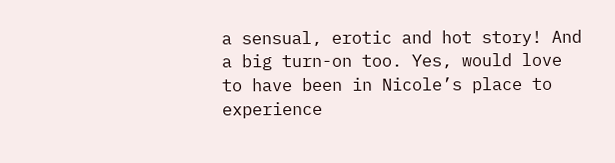a sensual, erotic and hot story! And a big turn-on too. Yes, would love to have been in Nicole’s place to experience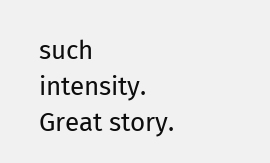such intensity. Great story.